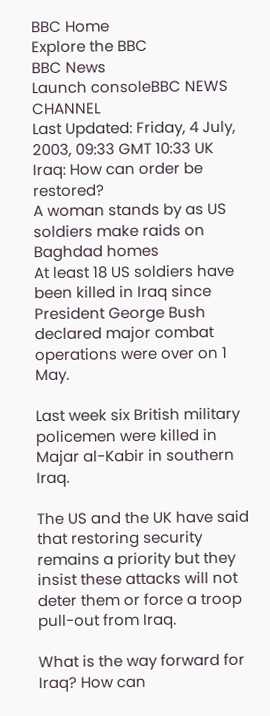BBC Home
Explore the BBC
BBC News
Launch consoleBBC NEWS CHANNEL
Last Updated: Friday, 4 July, 2003, 09:33 GMT 10:33 UK
Iraq: How can order be restored?
A woman stands by as US soldiers make raids on Baghdad homes
At least 18 US soldiers have been killed in Iraq since President George Bush declared major combat operations were over on 1 May.

Last week six British military policemen were killed in Majar al-Kabir in southern Iraq.

The US and the UK have said that restoring security remains a priority but they insist these attacks will not deter them or force a troop pull-out from Iraq.

What is the way forward for Iraq? How can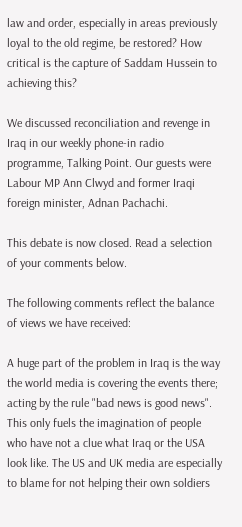law and order, especially in areas previously loyal to the old regime, be restored? How critical is the capture of Saddam Hussein to achieving this?

We discussed reconciliation and revenge in Iraq in our weekly phone-in radio programme, Talking Point. Our guests were Labour MP Ann Clwyd and former Iraqi foreign minister, Adnan Pachachi.

This debate is now closed. Read a selection of your comments below.

The following comments reflect the balance of views we have received:

A huge part of the problem in Iraq is the way the world media is covering the events there; acting by the rule "bad news is good news". This only fuels the imagination of people who have not a clue what Iraq or the USA look like. The US and UK media are especially to blame for not helping their own soldiers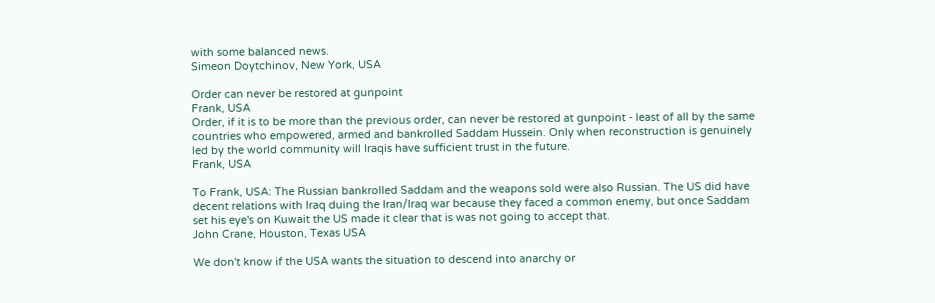with some balanced news.
Simeon Doytchinov, New York, USA

Order can never be restored at gunpoint
Frank, USA
Order, if it is to be more than the previous order, can never be restored at gunpoint - least of all by the same countries who empowered, armed and bankrolled Saddam Hussein. Only when reconstruction is genuinely led by the world community will Iraqis have sufficient trust in the future.
Frank, USA

To Frank, USA: The Russian bankrolled Saddam and the weapons sold were also Russian. The US did have decent relations with Iraq duing the Iran/Iraq war because they faced a common enemy, but once Saddam set his eye's on Kuwait the US made it clear that is was not going to accept that.
John Crane, Houston, Texas USA

We don't know if the USA wants the situation to descend into anarchy or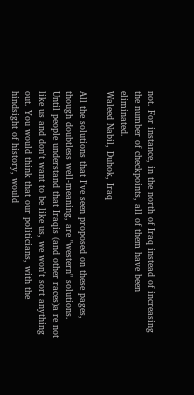not. For instance, in the north of Iraq instead of increasing the number of checkpoints, all of them have been eliminated.
Waleed Nabil, Duhok, Iraq

All the solutions that I've seen proposed on these pages, though doubtless well-meaning, are "western" solutions. Until people understand that Iraqis (and other races)a re not like us and don't want to be like us, we won't sort anything out. You would think that our politicians, with the hindsight of history, would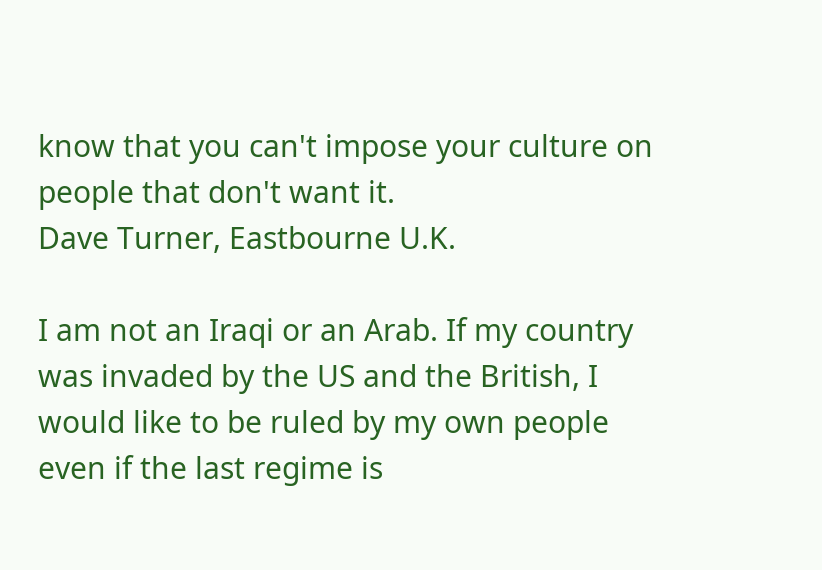know that you can't impose your culture on people that don't want it.
Dave Turner, Eastbourne U.K.

I am not an Iraqi or an Arab. If my country was invaded by the US and the British, I would like to be ruled by my own people even if the last regime is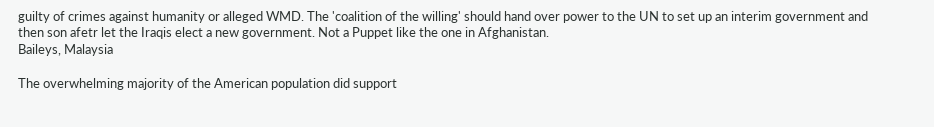guilty of crimes against humanity or alleged WMD. The 'coalition of the willing' should hand over power to the UN to set up an interim government and then son afetr let the Iraqis elect a new government. Not a Puppet like the one in Afghanistan.
Baileys, Malaysia

The overwhelming majority of the American population did support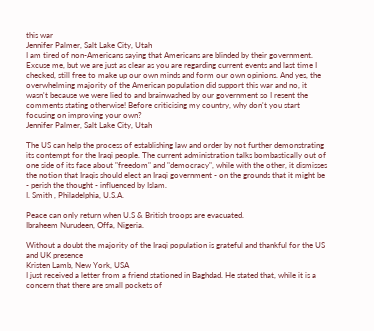this war
Jennifer Palmer, Salt Lake City, Utah
I am tired of non-Americans saying that Americans are blinded by their government. Excuse me, but we are just as clear as you are regarding current events and last time I checked, still free to make up our own minds and form our own opinions. And yes, the overwhelming majority of the American population did support this war and no, it wasn't because we were lied to and brainwashed by our government so I resent the comments stating otherwise! Before criticising my country, why don't you start focusing on improving your own?
Jennifer Palmer, Salt Lake City, Utah

The US can help the process of establishing law and order by not further demonstrating its contempt for the Iraqi people. The current administration talks bombastically out of one side of its face about "freedom" and "democracy", while with the other, it dismisses the notion that Iraqis should elect an Iraqi government - on the grounds that it might be - perish the thought - influenced by Islam.
I. Smith , Philadelphia, U.S.A.

Peace can only return when U.S & British troops are evacuated.
Ibraheem Nurudeen, Offa, Nigeria.

Without a doubt the majority of the Iraqi population is grateful and thankful for the US and UK presence
Kristen Lamb, New York, USA
I just received a letter from a friend stationed in Baghdad. He stated that, while it is a concern that there are small pockets of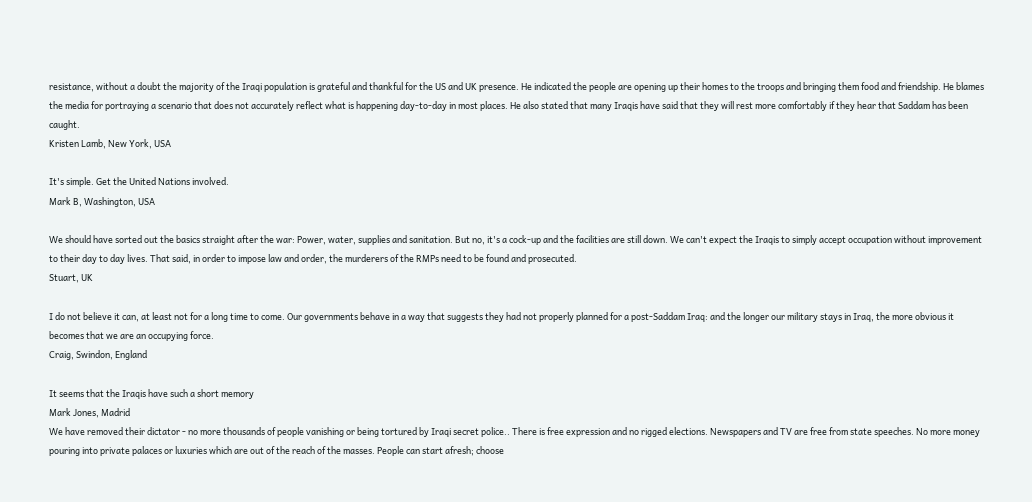resistance, without a doubt the majority of the Iraqi population is grateful and thankful for the US and UK presence. He indicated the people are opening up their homes to the troops and bringing them food and friendship. He blames the media for portraying a scenario that does not accurately reflect what is happening day-to-day in most places. He also stated that many Iraqis have said that they will rest more comfortably if they hear that Saddam has been caught.
Kristen Lamb, New York, USA

It's simple. Get the United Nations involved.
Mark B, Washington, USA

We should have sorted out the basics straight after the war: Power, water, supplies and sanitation. But no, it's a cock-up and the facilities are still down. We can't expect the Iraqis to simply accept occupation without improvement to their day to day lives. That said, in order to impose law and order, the murderers of the RMPs need to be found and prosecuted.
Stuart, UK

I do not believe it can, at least not for a long time to come. Our governments behave in a way that suggests they had not properly planned for a post-Saddam Iraq: and the longer our military stays in Iraq, the more obvious it becomes that we are an occupying force.
Craig, Swindon, England

It seems that the Iraqis have such a short memory
Mark Jones, Madrid
We have removed their dictator - no more thousands of people vanishing or being tortured by Iraqi secret police.. There is free expression and no rigged elections. Newspapers and TV are free from state speeches. No more money pouring into private palaces or luxuries which are out of the reach of the masses. People can start afresh; choose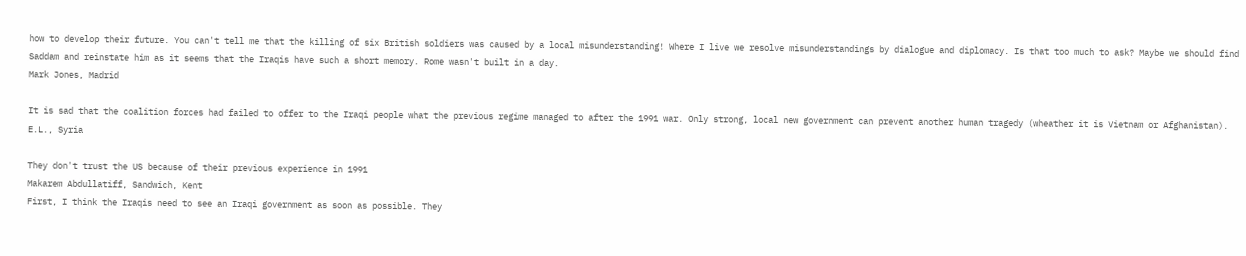how to develop their future. You can't tell me that the killing of six British soldiers was caused by a local misunderstanding! Where I live we resolve misunderstandings by dialogue and diplomacy. Is that too much to ask? Maybe we should find Saddam and reinstate him as it seems that the Iraqis have such a short memory. Rome wasn't built in a day.
Mark Jones, Madrid

It is sad that the coalition forces had failed to offer to the Iraqi people what the previous regime managed to after the 1991 war. Only strong, local new government can prevent another human tragedy (wheather it is Vietnam or Afghanistan).
E.L., Syria

They don't trust the US because of their previous experience in 1991
Makarem Abdullatiff, Sandwich, Kent
First, I think the Iraqis need to see an Iraqi government as soon as possible. They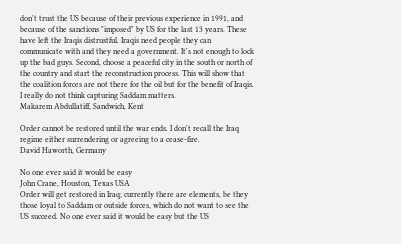don't trust the US because of their previous experience in 1991, and because of the sanctions "imposed" by US for the last 13 years. These have left the Iraqis distrustful. Iraqis need people they can communicate with and they need a government. It's not enough to lock up the bad guys. Second, choose a peaceful city in the south or north of the country and start the reconstruction process. This will show that the coalition forces are not there for the oil but for the benefit of Iraqis. I really do not think capturing Saddam matters.
Makarem Abdullatiff, Sandwich, Kent

Order cannot be restored until the war ends. I don't recall the Iraq regime either surrendering or agreeing to a cease-fire.
David Haworth, Germany

No one ever said it would be easy
John Crane, Houston, Texas USA
Order will get restored in Iraq; currently there are elements, be they those loyal to Saddam or outside forces, which do not want to see the US succeed. No one ever said it would be easy but the US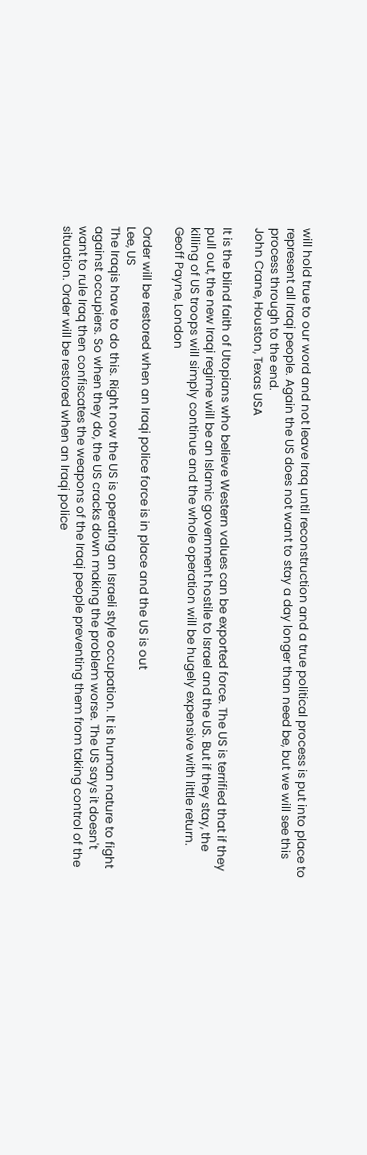will hold true to our word and not leave Iraq until reconstruction and a true political process is put into place to represent all Iraqi people. Again the US does not want to stay a day longer than need be, but we will see this process through to the end.
John Crane, Houston, Texas USA

It is the blind faith of Utopians who believe Western values can be exported force. The US is terrified that if they pull out, the new Iraqi regime will be an Islamic government hostile to Israel and the US. But if they stay, the killing of US troops will simply continue and the whole operation will be hugely expensive with little return.
Geoff Payne, London

Order will be restored when an Iraqi police force is in place and the US is out
Lee, US
The Iraqis have to do this. Right now the US is operating an Israeli style occupation. It is human nature to fight against occupiers. So when they do, the US cracks down making the problem worse. The US says it doesn't want to rule Iraq then confiscates the weapons of the Iraqi people preventing them from taking control of the situation. Order will be restored when an Iraqi police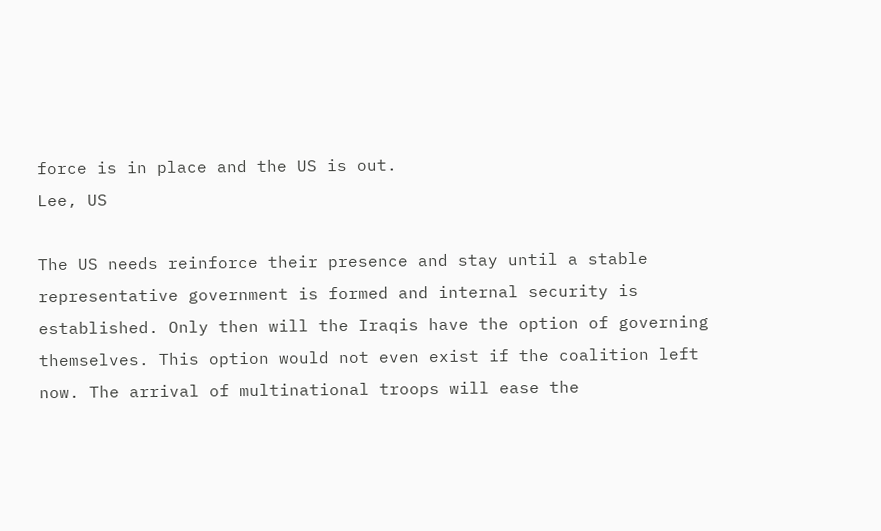force is in place and the US is out.
Lee, US

The US needs reinforce their presence and stay until a stable representative government is formed and internal security is established. Only then will the Iraqis have the option of governing themselves. This option would not even exist if the coalition left now. The arrival of multinational troops will ease the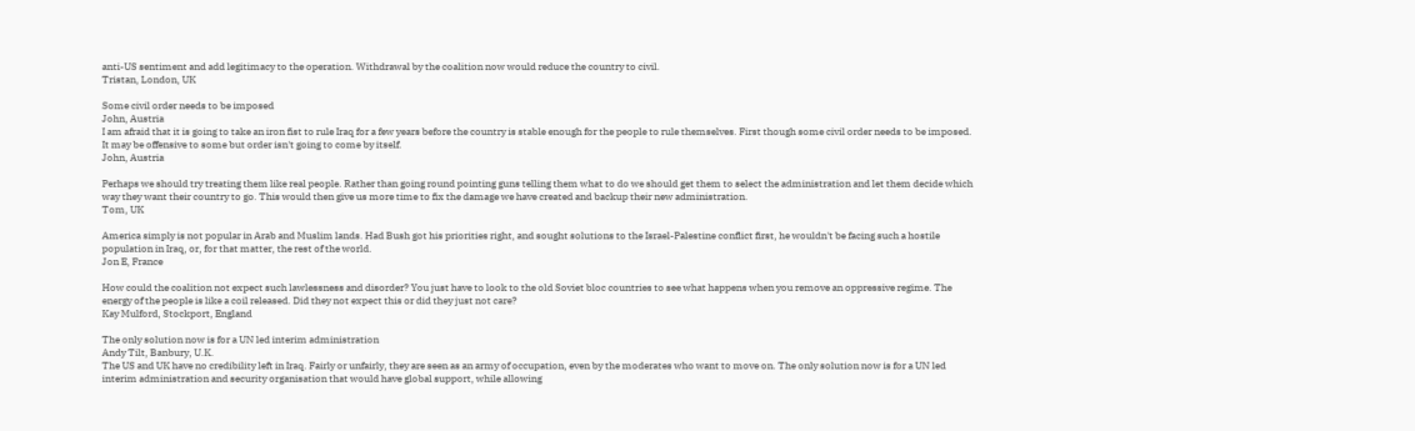anti-US sentiment and add legitimacy to the operation. Withdrawal by the coalition now would reduce the country to civil.
Tristan, London, UK

Some civil order needs to be imposed
John, Austria
I am afraid that it is going to take an iron fist to rule Iraq for a few years before the country is stable enough for the people to rule themselves. First though some civil order needs to be imposed. It may be offensive to some but order isn't going to come by itself.
John, Austria

Perhaps we should try treating them like real people. Rather than going round pointing guns telling them what to do we should get them to select the administration and let them decide which way they want their country to go. This would then give us more time to fix the damage we have created and backup their new administration.
Tom, UK

America simply is not popular in Arab and Muslim lands. Had Bush got his priorities right, and sought solutions to the Israel-Palestine conflict first, he wouldn't be facing such a hostile population in Iraq, or, for that matter, the rest of the world.
Jon E, France

How could the coalition not expect such lawlessness and disorder? You just have to look to the old Soviet bloc countries to see what happens when you remove an oppressive regime. The energy of the people is like a coil released. Did they not expect this or did they just not care?
Kay Mulford, Stockport, England

The only solution now is for a UN led interim administration
Andy Tilt, Banbury, U.K.
The US and UK have no credibility left in Iraq. Fairly or unfairly, they are seen as an army of occupation, even by the moderates who want to move on. The only solution now is for a UN led interim administration and security organisation that would have global support, while allowing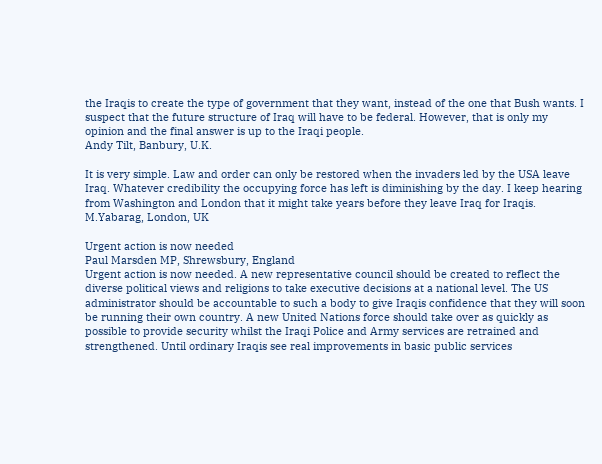the Iraqis to create the type of government that they want, instead of the one that Bush wants. I suspect that the future structure of Iraq will have to be federal. However, that is only my opinion and the final answer is up to the Iraqi people.
Andy Tilt, Banbury, U.K.

It is very simple. Law and order can only be restored when the invaders led by the USA leave Iraq. Whatever credibility the occupying force has left is diminishing by the day. I keep hearing from Washington and London that it might take years before they leave Iraq for Iraqis.
M.Yabarag, London, UK

Urgent action is now needed
Paul Marsden MP, Shrewsbury, England
Urgent action is now needed. A new representative council should be created to reflect the diverse political views and religions to take executive decisions at a national level. The US administrator should be accountable to such a body to give Iraqis confidence that they will soon be running their own country. A new United Nations force should take over as quickly as possible to provide security whilst the Iraqi Police and Army services are retrained and strengthened. Until ordinary Iraqis see real improvements in basic public services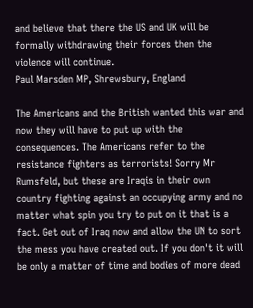and believe that there the US and UK will be formally withdrawing their forces then the violence will continue.
Paul Marsden MP, Shrewsbury, England

The Americans and the British wanted this war and now they will have to put up with the consequences. The Americans refer to the resistance fighters as terrorists! Sorry Mr Rumsfeld, but these are Iraqis in their own country fighting against an occupying army and no matter what spin you try to put on it that is a fact. Get out of Iraq now and allow the UN to sort the mess you have created out. If you don't it will be only a matter of time and bodies of more dead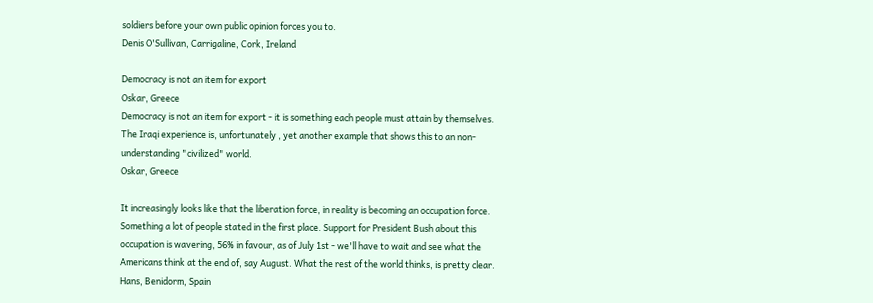soldiers before your own public opinion forces you to.
Denis O'Sullivan, Carrigaline, Cork, Ireland

Democracy is not an item for export
Oskar, Greece
Democracy is not an item for export - it is something each people must attain by themselves. The Iraqi experience is, unfortunately , yet another example that shows this to an non-understanding "civilized" world.
Oskar, Greece

It increasingly looks like that the liberation force, in reality is becoming an occupation force. Something a lot of people stated in the first place. Support for President Bush about this occupation is wavering, 56% in favour, as of July 1st - we'll have to wait and see what the Americans think at the end of, say August. What the rest of the world thinks, is pretty clear.
Hans, Benidorm, Spain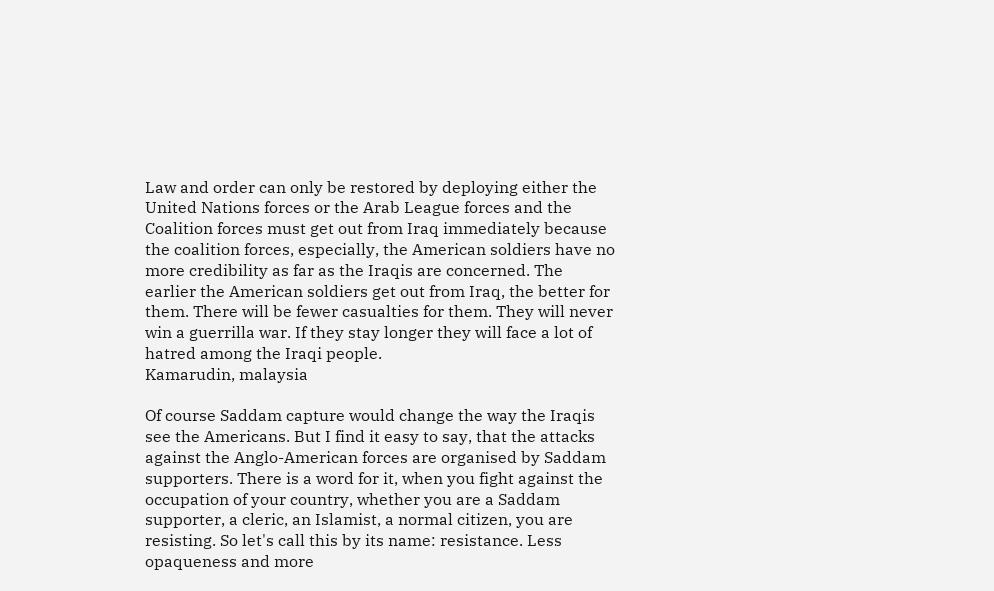Law and order can only be restored by deploying either the United Nations forces or the Arab League forces and the Coalition forces must get out from Iraq immediately because the coalition forces, especially, the American soldiers have no more credibility as far as the Iraqis are concerned. The earlier the American soldiers get out from Iraq, the better for them. There will be fewer casualties for them. They will never win a guerrilla war. If they stay longer they will face a lot of hatred among the Iraqi people.
Kamarudin, malaysia

Of course Saddam capture would change the way the Iraqis see the Americans. But I find it easy to say, that the attacks against the Anglo-American forces are organised by Saddam supporters. There is a word for it, when you fight against the occupation of your country, whether you are a Saddam supporter, a cleric, an Islamist, a normal citizen, you are resisting. So let's call this by its name: resistance. Less opaqueness and more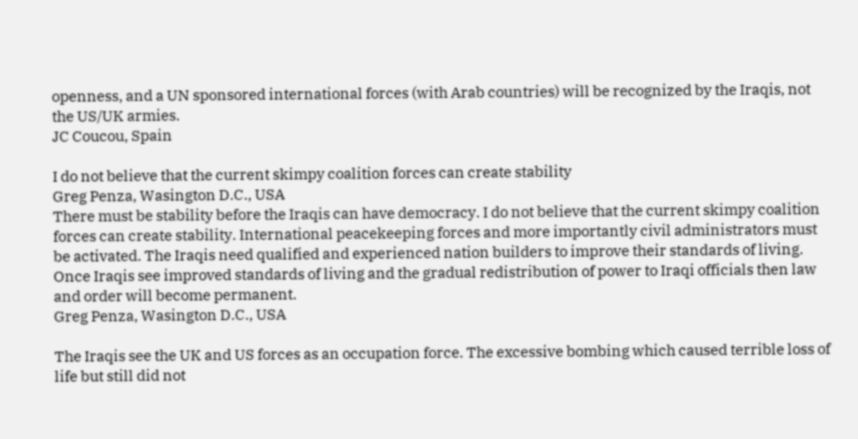openness, and a UN sponsored international forces (with Arab countries) will be recognized by the Iraqis, not the US/UK armies.
JC Coucou, Spain

I do not believe that the current skimpy coalition forces can create stability
Greg Penza, Wasington D.C., USA
There must be stability before the Iraqis can have democracy. I do not believe that the current skimpy coalition forces can create stability. International peacekeeping forces and more importantly civil administrators must be activated. The Iraqis need qualified and experienced nation builders to improve their standards of living. Once Iraqis see improved standards of living and the gradual redistribution of power to Iraqi officials then law and order will become permanent.
Greg Penza, Wasington D.C., USA

The Iraqis see the UK and US forces as an occupation force. The excessive bombing which caused terrible loss of life but still did not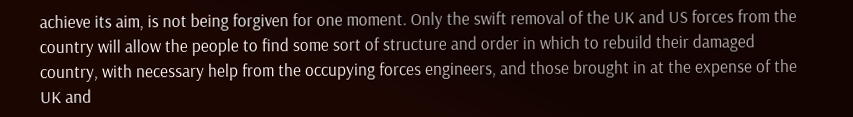achieve its aim, is not being forgiven for one moment. Only the swift removal of the UK and US forces from the country will allow the people to find some sort of structure and order in which to rebuild their damaged country, with necessary help from the occupying forces engineers, and those brought in at the expense of the UK and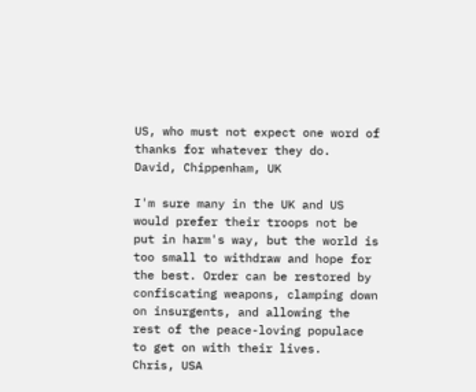US, who must not expect one word of thanks for whatever they do.
David, Chippenham, UK

I'm sure many in the UK and US would prefer their troops not be put in harm's way, but the world is too small to withdraw and hope for the best. Order can be restored by confiscating weapons, clamping down on insurgents, and allowing the rest of the peace-loving populace to get on with their lives.
Chris, USA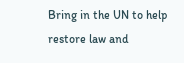Bring in the UN to help restore law and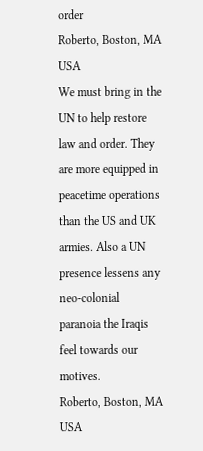order
Roberto, Boston, MA USA
We must bring in the UN to help restore law and order. They are more equipped in peacetime operations than the US and UK armies. Also a UN presence lessens any neo-colonial paranoia the Iraqis feel towards our motives.
Roberto, Boston, MA USA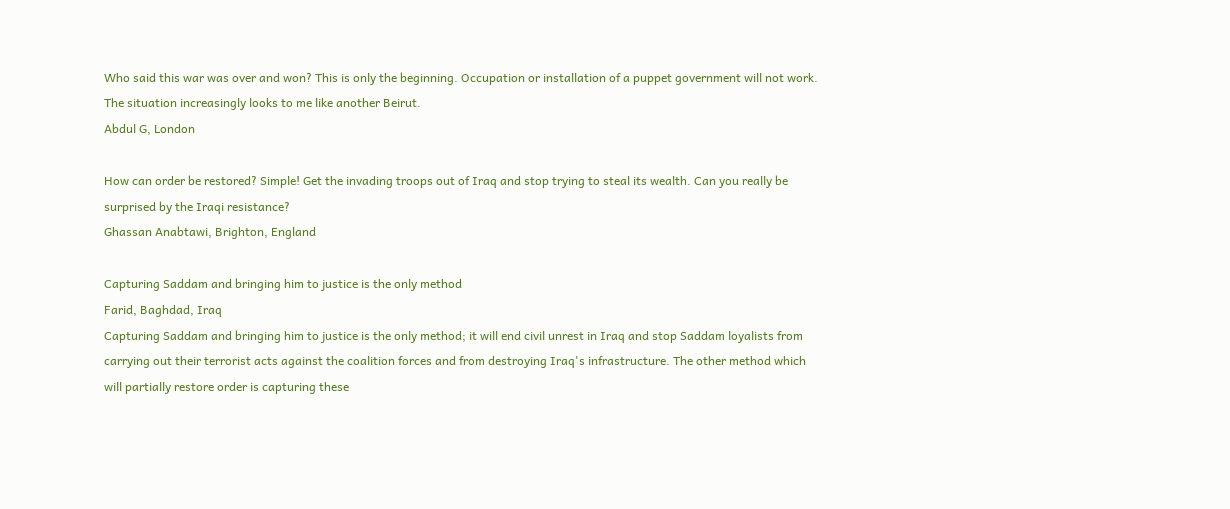Who said this war was over and won? This is only the beginning. Occupation or installation of a puppet government will not work. The situation increasingly looks to me like another Beirut.
Abdul G, London

How can order be restored? Simple! Get the invading troops out of Iraq and stop trying to steal its wealth. Can you really be surprised by the Iraqi resistance?
Ghassan Anabtawi, Brighton, England

Capturing Saddam and bringing him to justice is the only method
Farid, Baghdad, Iraq
Capturing Saddam and bringing him to justice is the only method; it will end civil unrest in Iraq and stop Saddam loyalists from carrying out their terrorist acts against the coalition forces and from destroying Iraq's infrastructure. The other method which will partially restore order is capturing these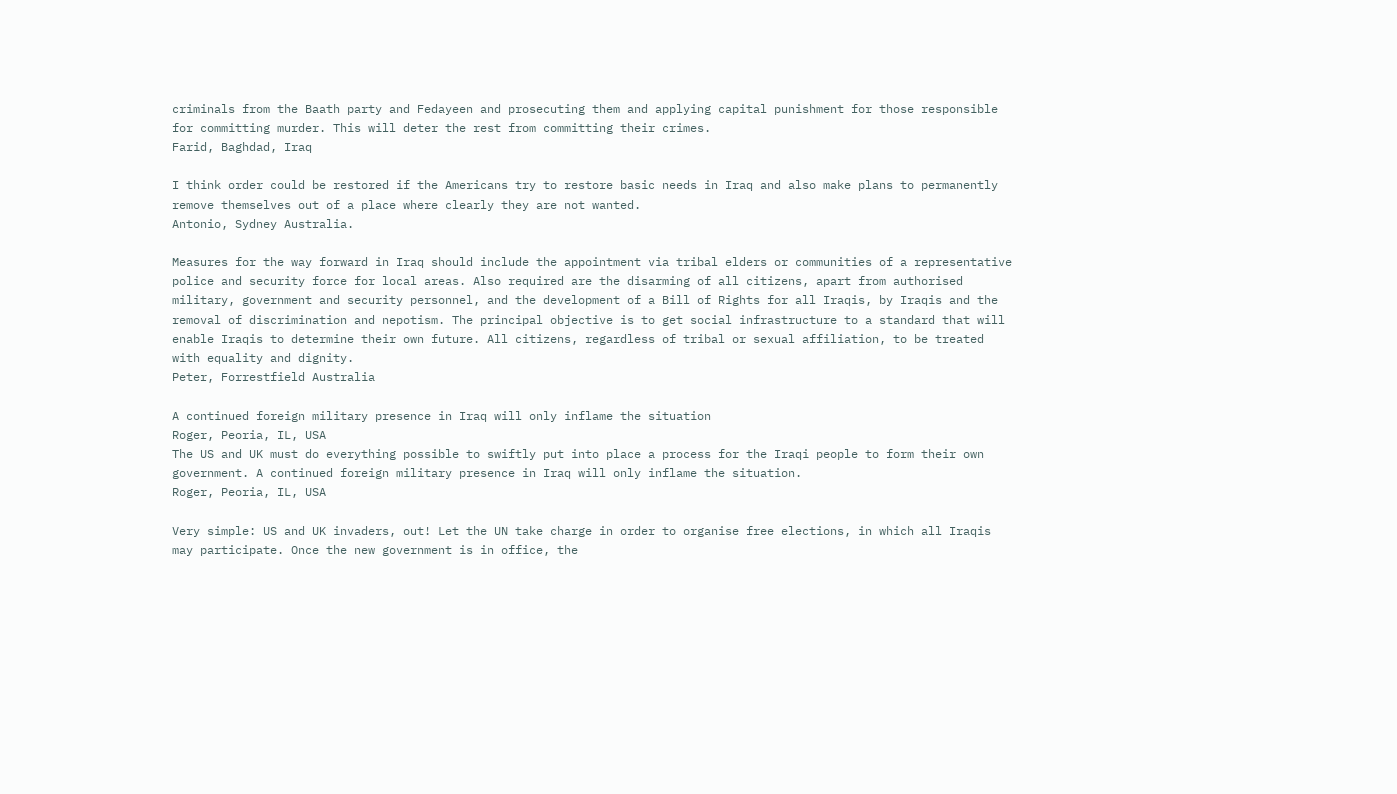criminals from the Baath party and Fedayeen and prosecuting them and applying capital punishment for those responsible for committing murder. This will deter the rest from committing their crimes.
Farid, Baghdad, Iraq

I think order could be restored if the Americans try to restore basic needs in Iraq and also make plans to permanently remove themselves out of a place where clearly they are not wanted.
Antonio, Sydney Australia.

Measures for the way forward in Iraq should include the appointment via tribal elders or communities of a representative police and security force for local areas. Also required are the disarming of all citizens, apart from authorised military, government and security personnel, and the development of a Bill of Rights for all Iraqis, by Iraqis and the removal of discrimination and nepotism. The principal objective is to get social infrastructure to a standard that will enable Iraqis to determine their own future. All citizens, regardless of tribal or sexual affiliation, to be treated with equality and dignity.
Peter, Forrestfield Australia

A continued foreign military presence in Iraq will only inflame the situation
Roger, Peoria, IL, USA
The US and UK must do everything possible to swiftly put into place a process for the Iraqi people to form their own government. A continued foreign military presence in Iraq will only inflame the situation.
Roger, Peoria, IL, USA

Very simple: US and UK invaders, out! Let the UN take charge in order to organise free elections, in which all Iraqis may participate. Once the new government is in office, the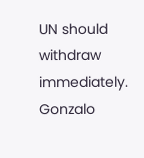UN should withdraw immediately.
Gonzalo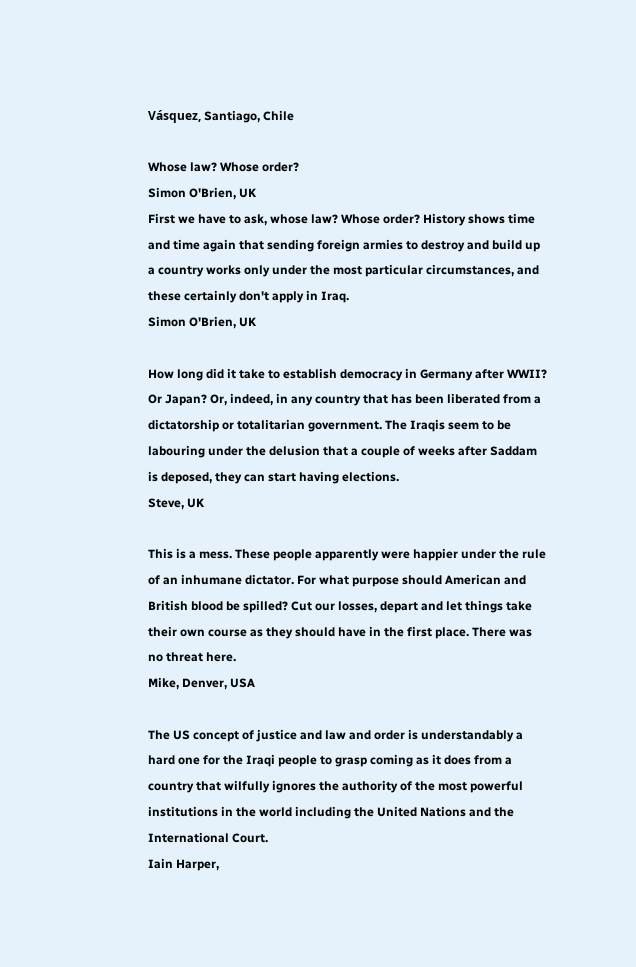Vásquez, Santiago, Chile

Whose law? Whose order?
Simon O'Brien, UK
First we have to ask, whose law? Whose order? History shows time and time again that sending foreign armies to destroy and build up a country works only under the most particular circumstances, and these certainly don't apply in Iraq.
Simon O'Brien, UK

How long did it take to establish democracy in Germany after WWII? Or Japan? Or, indeed, in any country that has been liberated from a dictatorship or totalitarian government. The Iraqis seem to be labouring under the delusion that a couple of weeks after Saddam is deposed, they can start having elections.
Steve, UK

This is a mess. These people apparently were happier under the rule of an inhumane dictator. For what purpose should American and British blood be spilled? Cut our losses, depart and let things take their own course as they should have in the first place. There was no threat here.
Mike, Denver, USA

The US concept of justice and law and order is understandably a hard one for the Iraqi people to grasp coming as it does from a country that wilfully ignores the authority of the most powerful institutions in the world including the United Nations and the International Court.
Iain Harper,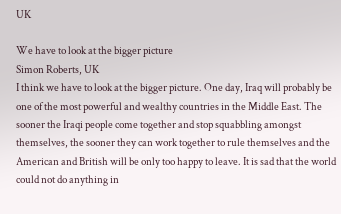UK

We have to look at the bigger picture
Simon Roberts, UK
I think we have to look at the bigger picture. One day, Iraq will probably be one of the most powerful and wealthy countries in the Middle East. The sooner the Iraqi people come together and stop squabbling amongst themselves, the sooner they can work together to rule themselves and the American and British will be only too happy to leave. It is sad that the world could not do anything in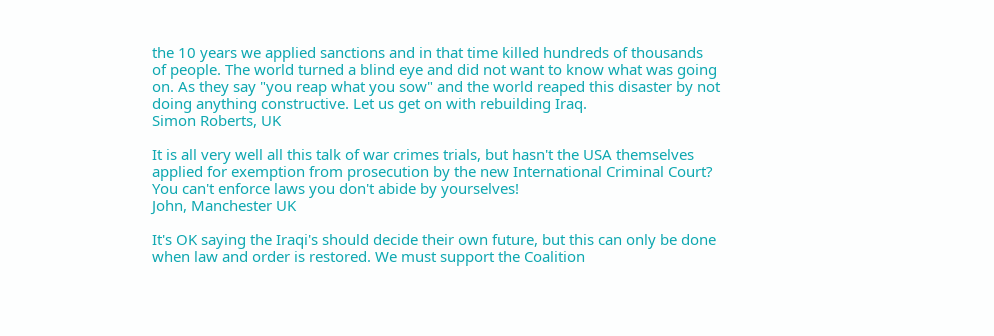the 10 years we applied sanctions and in that time killed hundreds of thousands of people. The world turned a blind eye and did not want to know what was going on. As they say "you reap what you sow" and the world reaped this disaster by not doing anything constructive. Let us get on with rebuilding Iraq.
Simon Roberts, UK

It is all very well all this talk of war crimes trials, but hasn't the USA themselves applied for exemption from prosecution by the new International Criminal Court? You can't enforce laws you don't abide by yourselves!
John, Manchester UK

It's OK saying the Iraqi's should decide their own future, but this can only be done when law and order is restored. We must support the Coalition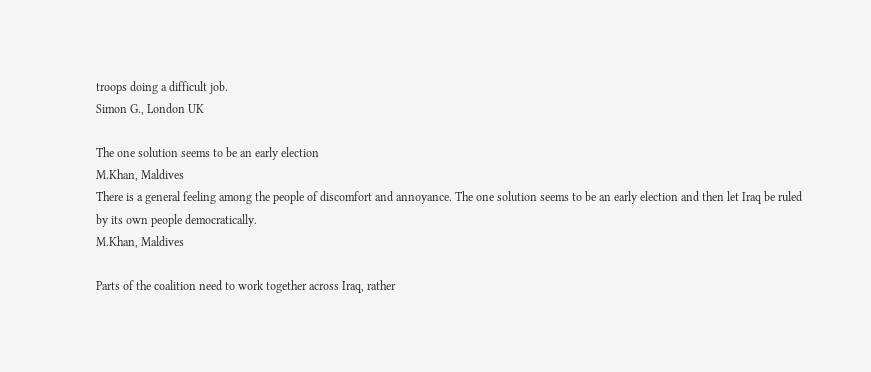troops doing a difficult job.
Simon G., London UK

The one solution seems to be an early election
M.Khan, Maldives
There is a general feeling among the people of discomfort and annoyance. The one solution seems to be an early election and then let Iraq be ruled by its own people democratically.
M.Khan, Maldives

Parts of the coalition need to work together across Iraq, rather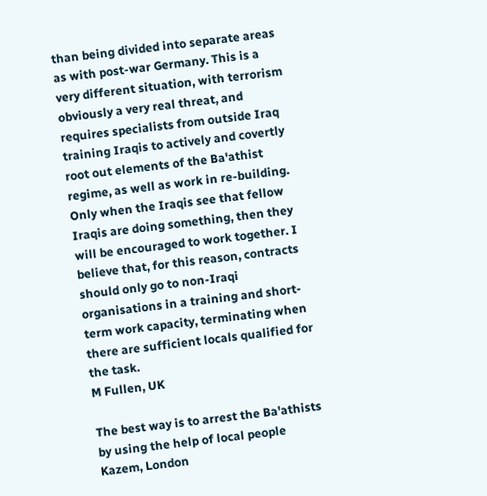than being divided into separate areas as with post-war Germany. This is a very different situation, with terrorism obviously a very real threat, and requires specialists from outside Iraq training Iraqis to actively and covertly root out elements of the Ba'athist regime, as well as work in re-building. Only when the Iraqis see that fellow Iraqis are doing something, then they will be encouraged to work together. I believe that, for this reason, contracts should only go to non-Iraqi organisations in a training and short-term work capacity, terminating when there are sufficient locals qualified for the task.
M Fullen, UK

The best way is to arrest the Ba'athists by using the help of local people
Kazem, London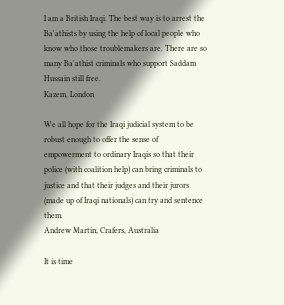I am a British Iraqi. The best way is to arrest the Ba'athists by using the help of local people who know who those troublemakers are. There are so many Ba'athist criminals who support Saddam Hussain still free.
Kazem, London

We all hope for the Iraqi judicial system to be robust enough to offer the sense of empowerment to ordinary Iraqis so that their police (with coalition help) can bring criminals to justice and that their judges and their jurors (made up of Iraqi nationals) can try and sentence them.
Andrew Martin, Crafers, Australia

It is time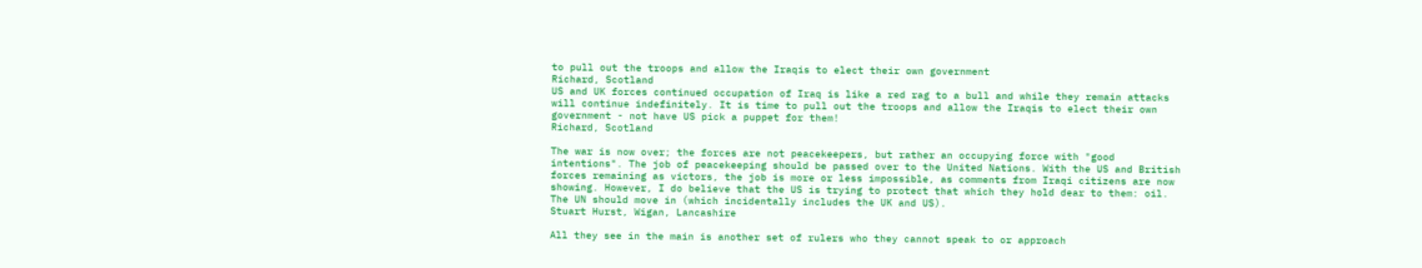to pull out the troops and allow the Iraqis to elect their own government
Richard, Scotland
US and UK forces continued occupation of Iraq is like a red rag to a bull and while they remain attacks will continue indefinitely. It is time to pull out the troops and allow the Iraqis to elect their own government - not have US pick a puppet for them!
Richard, Scotland

The war is now over; the forces are not peacekeepers, but rather an occupying force with "good intentions". The job of peacekeeping should be passed over to the United Nations. With the US and British forces remaining as victors, the job is more or less impossible, as comments from Iraqi citizens are now showing. However, I do believe that the US is trying to protect that which they hold dear to them: oil. The UN should move in (which incidentally includes the UK and US).
Stuart Hurst, Wigan, Lancashire

All they see in the main is another set of rulers who they cannot speak to or approach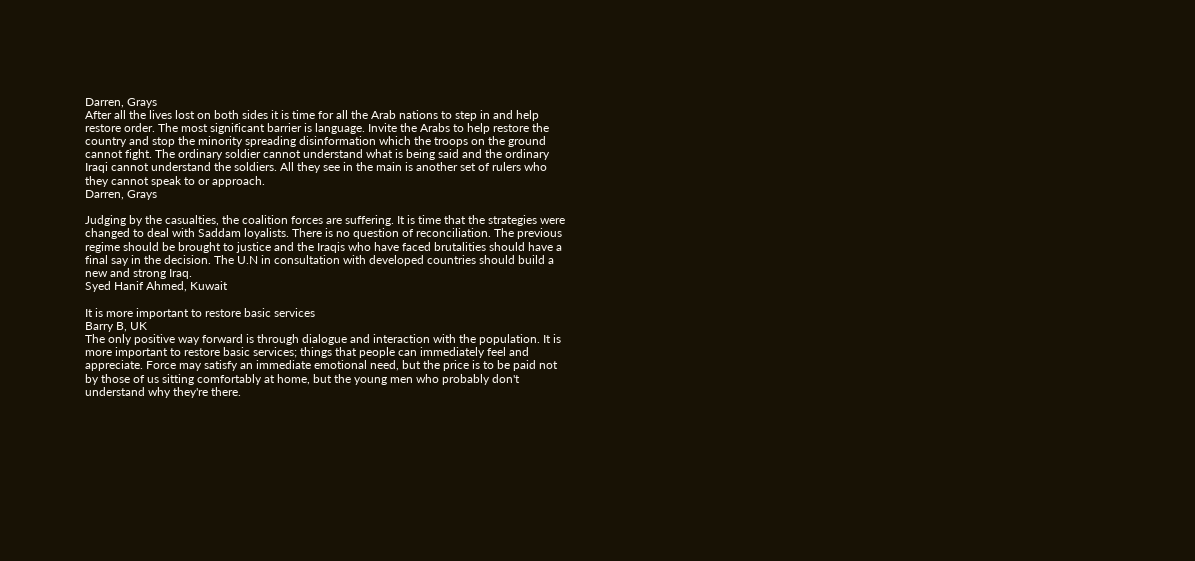Darren, Grays
After all the lives lost on both sides it is time for all the Arab nations to step in and help restore order. The most significant barrier is language. Invite the Arabs to help restore the country and stop the minority spreading disinformation which the troops on the ground cannot fight. The ordinary soldier cannot understand what is being said and the ordinary Iraqi cannot understand the soldiers. All they see in the main is another set of rulers who they cannot speak to or approach.
Darren, Grays

Judging by the casualties, the coalition forces are suffering. It is time that the strategies were changed to deal with Saddam loyalists. There is no question of reconciliation. The previous regime should be brought to justice and the Iraqis who have faced brutalities should have a final say in the decision. The U.N in consultation with developed countries should build a new and strong Iraq.
Syed Hanif Ahmed, Kuwait

It is more important to restore basic services
Barry B, UK
The only positive way forward is through dialogue and interaction with the population. It is more important to restore basic services; things that people can immediately feel and appreciate. Force may satisfy an immediate emotional need, but the price is to be paid not by those of us sitting comfortably at home, but the young men who probably don't understand why they're there.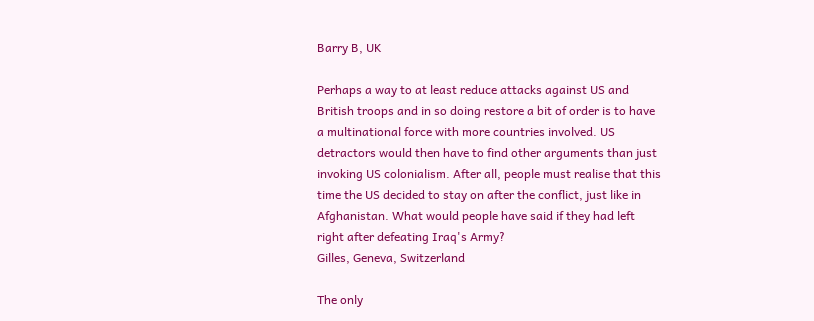Barry B, UK

Perhaps a way to at least reduce attacks against US and British troops and in so doing restore a bit of order is to have a multinational force with more countries involved. US detractors would then have to find other arguments than just invoking US colonialism. After all, people must realise that this time the US decided to stay on after the conflict, just like in Afghanistan. What would people have said if they had left right after defeating Iraq's Army?
Gilles, Geneva, Switzerland

The only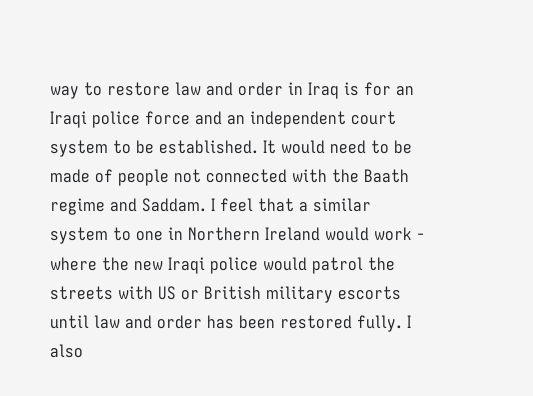way to restore law and order in Iraq is for an Iraqi police force and an independent court system to be established. It would need to be made of people not connected with the Baath regime and Saddam. I feel that a similar system to one in Northern Ireland would work - where the new Iraqi police would patrol the streets with US or British military escorts until law and order has been restored fully. I also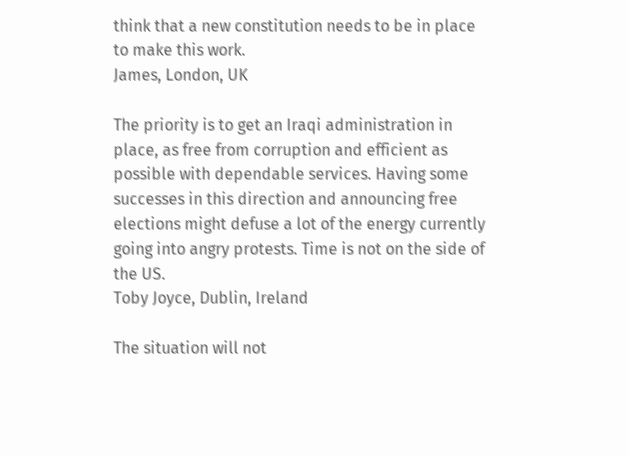think that a new constitution needs to be in place to make this work.
James, London, UK

The priority is to get an Iraqi administration in place, as free from corruption and efficient as possible with dependable services. Having some successes in this direction and announcing free elections might defuse a lot of the energy currently going into angry protests. Time is not on the side of the US.
Toby Joyce, Dublin, Ireland

The situation will not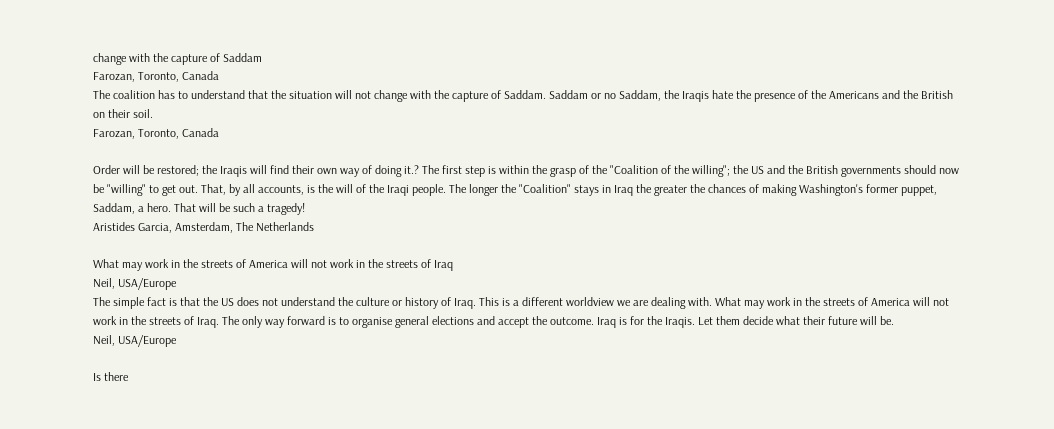change with the capture of Saddam
Farozan, Toronto, Canada
The coalition has to understand that the situation will not change with the capture of Saddam. Saddam or no Saddam, the Iraqis hate the presence of the Americans and the British on their soil.
Farozan, Toronto, Canada

Order will be restored; the Iraqis will find their own way of doing it.? The first step is within the grasp of the "Coalition of the willing"; the US and the British governments should now be "willing" to get out. That, by all accounts, is the will of the Iraqi people. The longer the "Coalition" stays in Iraq the greater the chances of making Washington's former puppet, Saddam, a hero. That will be such a tragedy!
Aristides Garcia, Amsterdam, The Netherlands

What may work in the streets of America will not work in the streets of Iraq
Neil, USA/Europe
The simple fact is that the US does not understand the culture or history of Iraq. This is a different worldview we are dealing with. What may work in the streets of America will not work in the streets of Iraq. The only way forward is to organise general elections and accept the outcome. Iraq is for the Iraqis. Let them decide what their future will be.
Neil, USA/Europe

Is there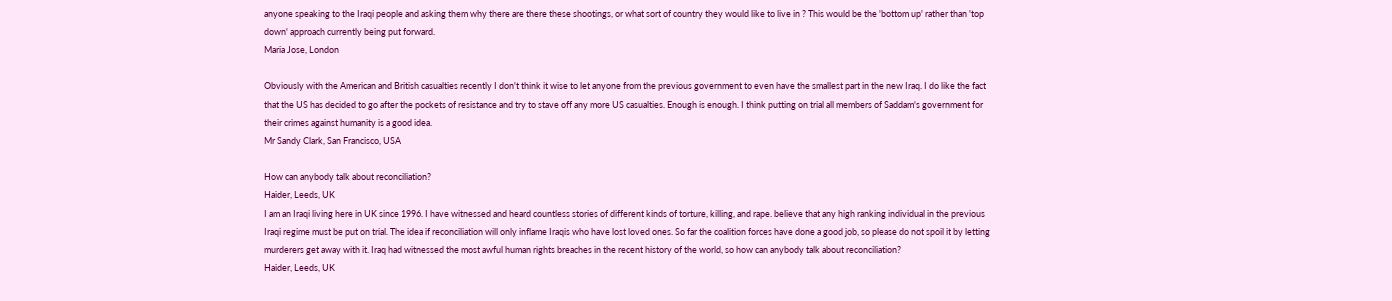anyone speaking to the Iraqi people and asking them why there are there these shootings, or what sort of country they would like to live in ? This would be the 'bottom up' rather than 'top down' approach currently being put forward.
Maria Jose, London

Obviously with the American and British casualties recently I don't think it wise to let anyone from the previous government to even have the smallest part in the new Iraq. I do like the fact that the US has decided to go after the pockets of resistance and try to stave off any more US casualties. Enough is enough. I think putting on trial all members of Saddam's government for their crimes against humanity is a good idea.
Mr Sandy Clark, San Francisco, USA

How can anybody talk about reconciliation?
Haider, Leeds, UK
I am an Iraqi living here in UK since 1996. I have witnessed and heard countless stories of different kinds of torture, killing, and rape. believe that any high ranking individual in the previous Iraqi regime must be put on trial. The idea if reconciliation will only inflame Iraqis who have lost loved ones. So far the coalition forces have done a good job, so please do not spoil it by letting murderers get away with it. Iraq had witnessed the most awful human rights breaches in the recent history of the world, so how can anybody talk about reconciliation?
Haider, Leeds, UK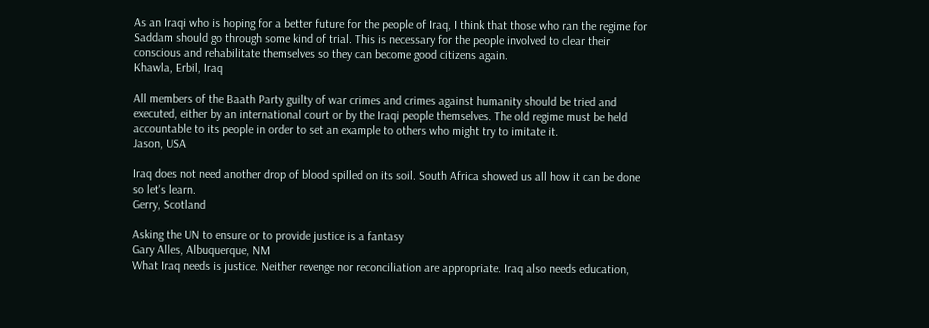As an Iraqi who is hoping for a better future for the people of Iraq, I think that those who ran the regime for Saddam should go through some kind of trial. This is necessary for the people involved to clear their conscious and rehabilitate themselves so they can become good citizens again.
Khawla, Erbil, Iraq

All members of the Baath Party guilty of war crimes and crimes against humanity should be tried and executed, either by an international court or by the Iraqi people themselves. The old regime must be held accountable to its people in order to set an example to others who might try to imitate it.
Jason, USA

Iraq does not need another drop of blood spilled on its soil. South Africa showed us all how it can be done so let's learn.
Gerry, Scotland

Asking the UN to ensure or to provide justice is a fantasy
Gary Alles, Albuquerque, NM
What Iraq needs is justice. Neither revenge nor reconciliation are appropriate. Iraq also needs education,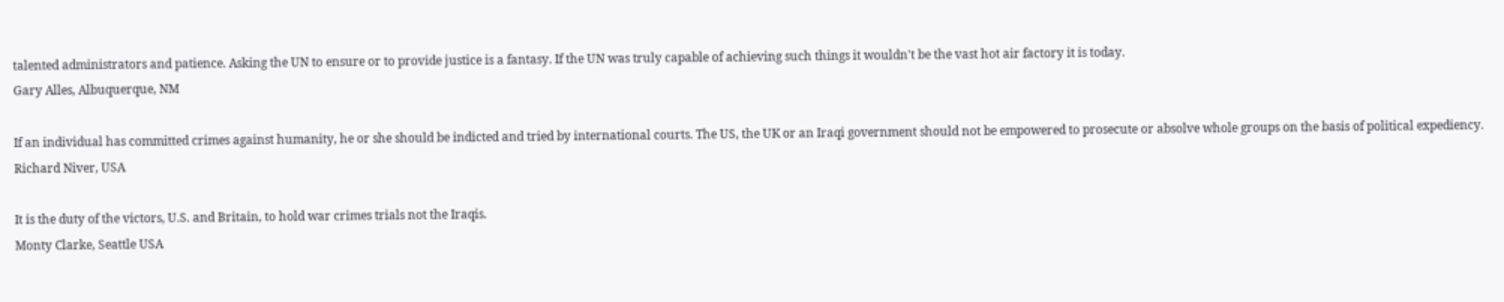talented administrators and patience. Asking the UN to ensure or to provide justice is a fantasy. If the UN was truly capable of achieving such things it wouldn't be the vast hot air factory it is today.
Gary Alles, Albuquerque, NM

If an individual has committed crimes against humanity, he or she should be indicted and tried by international courts. The US, the UK or an Iraqi government should not be empowered to prosecute or absolve whole groups on the basis of political expediency.
Richard Niver, USA

It is the duty of the victors, U.S. and Britain, to hold war crimes trials not the Iraqis.
Monty Clarke, Seattle USA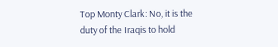Top Monty Clark: No, it is the duty of the Iraqis to hold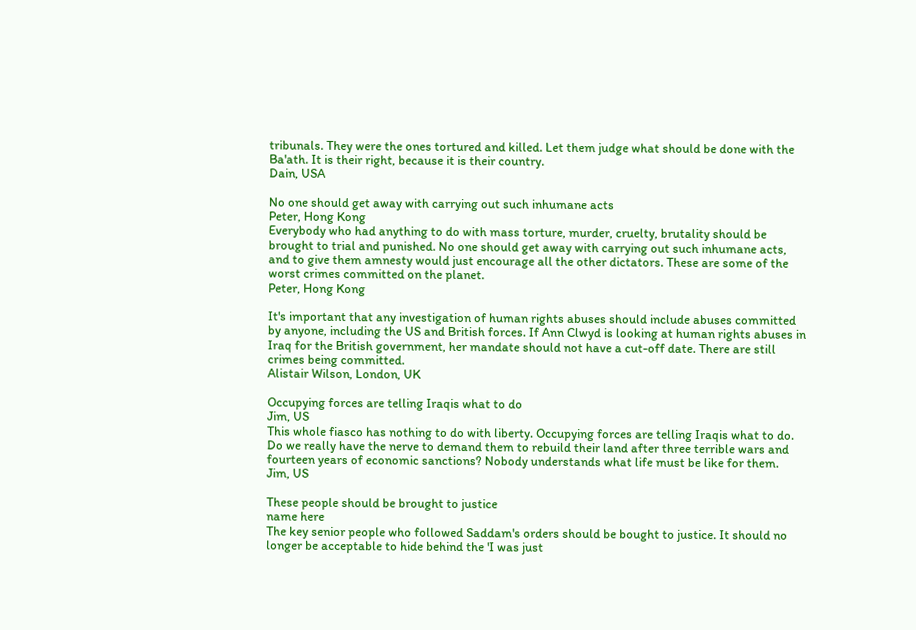tribunals. They were the ones tortured and killed. Let them judge what should be done with the Ba'ath. It is their right, because it is their country.
Dain, USA

No one should get away with carrying out such inhumane acts
Peter, Hong Kong
Everybody who had anything to do with mass torture, murder, cruelty, brutality should be brought to trial and punished. No one should get away with carrying out such inhumane acts, and to give them amnesty would just encourage all the other dictators. These are some of the worst crimes committed on the planet.
Peter, Hong Kong

It's important that any investigation of human rights abuses should include abuses committed by anyone, including the US and British forces. If Ann Clwyd is looking at human rights abuses in Iraq for the British government, her mandate should not have a cut-off date. There are still crimes being committed.
Alistair Wilson, London, UK

Occupying forces are telling Iraqis what to do
Jim, US
This whole fiasco has nothing to do with liberty. Occupying forces are telling Iraqis what to do. Do we really have the nerve to demand them to rebuild their land after three terrible wars and fourteen years of economic sanctions? Nobody understands what life must be like for them.
Jim, US

These people should be brought to justice
name here
The key senior people who followed Saddam's orders should be bought to justice. It should no longer be acceptable to hide behind the 'I was just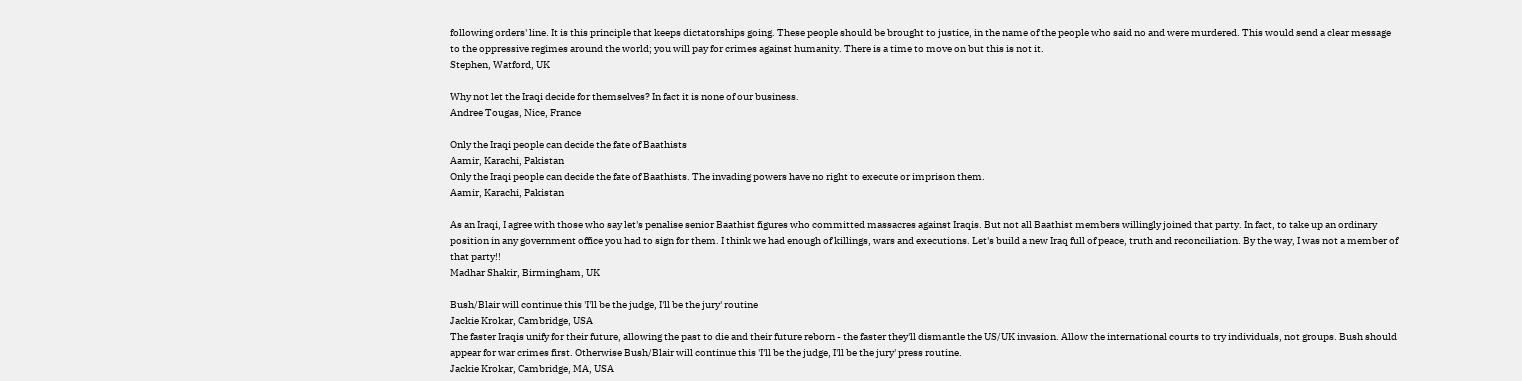following orders' line. It is this principle that keeps dictatorships going. These people should be brought to justice, in the name of the people who said no and were murdered. This would send a clear message to the oppressive regimes around the world; you will pay for crimes against humanity. There is a time to move on but this is not it.
Stephen, Watford, UK

Why not let the Iraqi decide for themselves? In fact it is none of our business.
Andree Tougas, Nice, France

Only the Iraqi people can decide the fate of Baathists
Aamir, Karachi, Pakistan
Only the Iraqi people can decide the fate of Baathists. The invading powers have no right to execute or imprison them.
Aamir, Karachi, Pakistan

As an Iraqi, I agree with those who say let's penalise senior Baathist figures who committed massacres against Iraqis. But not all Baathist members willingly joined that party. In fact, to take up an ordinary position in any government office you had to sign for them. I think we had enough of killings, wars and executions. Let's build a new Iraq full of peace, truth and reconciliation. By the way, I was not a member of that party!!
Madhar Shakir, Birmingham, UK

Bush/Blair will continue this 'I'll be the judge, I'll be the jury' routine
Jackie Krokar, Cambridge, USA
The faster Iraqis unify for their future, allowing the past to die and their future reborn - the faster they'll dismantle the US/UK invasion. Allow the international courts to try individuals, not groups. Bush should appear for war crimes first. Otherwise Bush/Blair will continue this 'I'll be the judge, I'll be the jury' press routine.
Jackie Krokar, Cambridge, MA, USA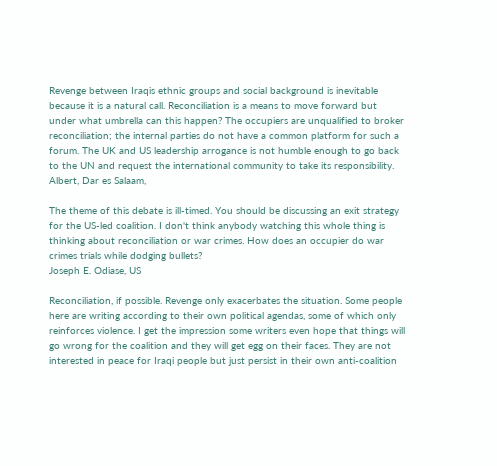Revenge between Iraqis ethnic groups and social background is inevitable because it is a natural call. Reconciliation is a means to move forward but under what umbrella can this happen? The occupiers are unqualified to broker reconciliation; the internal parties do not have a common platform for such a forum. The UK and US leadership arrogance is not humble enough to go back to the UN and request the international community to take its responsibility.
Albert, Dar es Salaam,

The theme of this debate is ill-timed. You should be discussing an exit strategy for the US-led coalition. I don't think anybody watching this whole thing is thinking about reconciliation or war crimes. How does an occupier do war crimes trials while dodging bullets?
Joseph E. Odiase, US

Reconciliation, if possible. Revenge only exacerbates the situation. Some people here are writing according to their own political agendas, some of which only reinforces violence. I get the impression some writers even hope that things will go wrong for the coalition and they will get egg on their faces. They are not interested in peace for Iraqi people but just persist in their own anti-coalition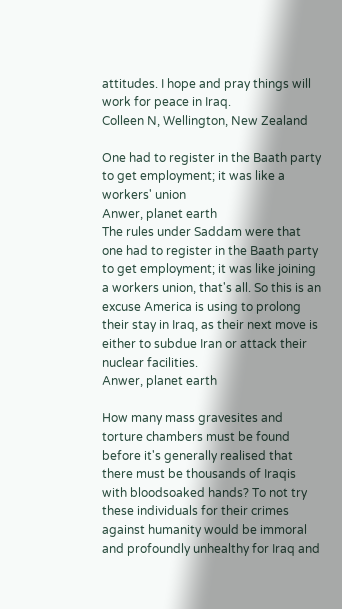attitudes. I hope and pray things will work for peace in Iraq.
Colleen N, Wellington, New Zealand

One had to register in the Baath party to get employment; it was like a workers' union
Anwer, planet earth
The rules under Saddam were that one had to register in the Baath party to get employment; it was like joining a workers union, that's all. So this is an excuse America is using to prolong their stay in Iraq, as their next move is either to subdue Iran or attack their nuclear facilities.
Anwer, planet earth

How many mass gravesites and torture chambers must be found before it's generally realised that there must be thousands of Iraqis with bloodsoaked hands? To not try these individuals for their crimes against humanity would be immoral and profoundly unhealthy for Iraq and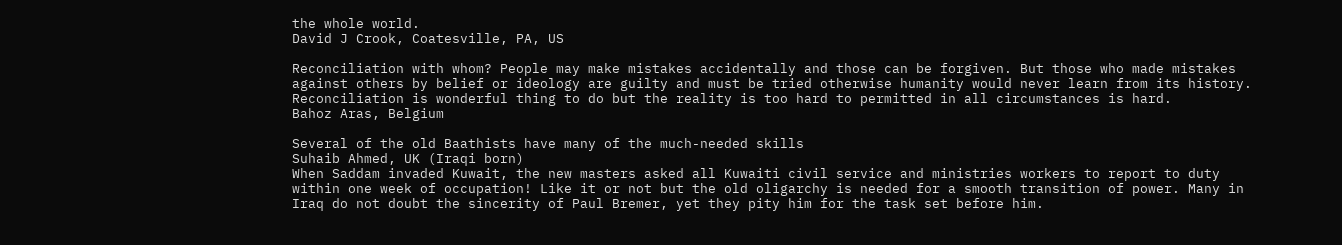the whole world.
David J Crook, Coatesville, PA, US

Reconciliation with whom? People may make mistakes accidentally and those can be forgiven. But those who made mistakes against others by belief or ideology are guilty and must be tried otherwise humanity would never learn from its history. Reconciliation is wonderful thing to do but the reality is too hard to permitted in all circumstances is hard.
Bahoz Aras, Belgium

Several of the old Baathists have many of the much-needed skills
Suhaib Ahmed, UK (Iraqi born)
When Saddam invaded Kuwait, the new masters asked all Kuwaiti civil service and ministries workers to report to duty within one week of occupation! Like it or not but the old oligarchy is needed for a smooth transition of power. Many in Iraq do not doubt the sincerity of Paul Bremer, yet they pity him for the task set before him.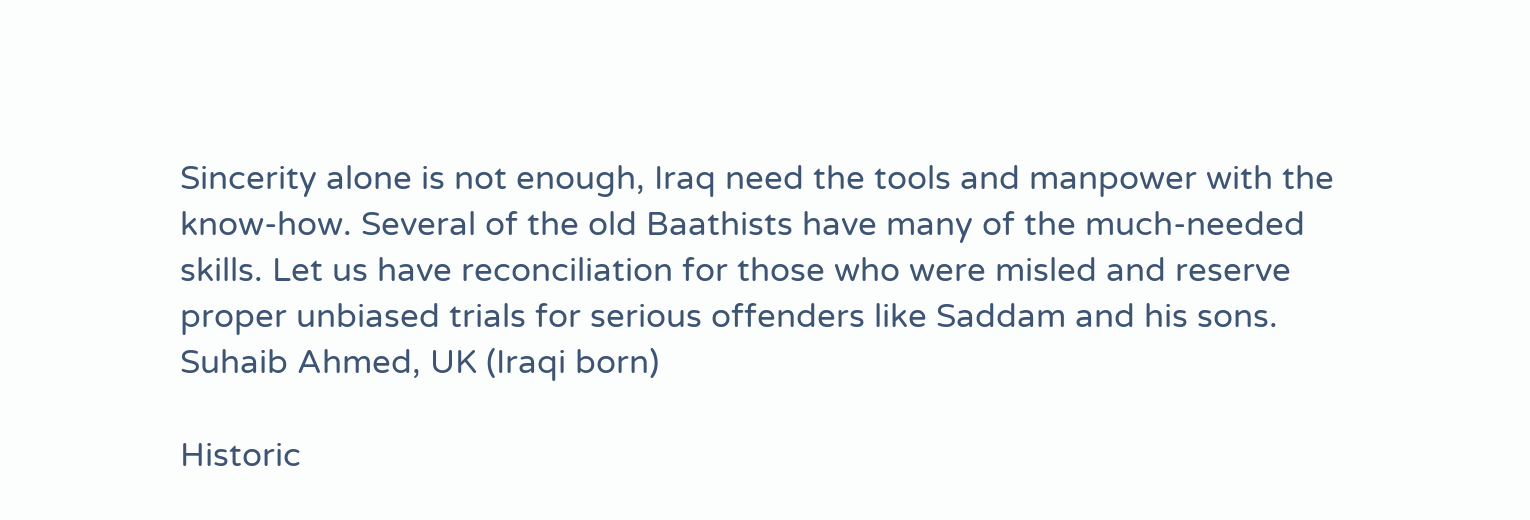Sincerity alone is not enough, Iraq need the tools and manpower with the know-how. Several of the old Baathists have many of the much-needed skills. Let us have reconciliation for those who were misled and reserve proper unbiased trials for serious offenders like Saddam and his sons.
Suhaib Ahmed, UK (Iraqi born)

Historic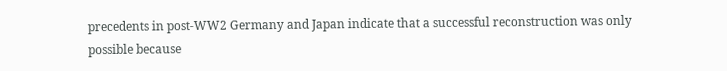precedents in post-WW2 Germany and Japan indicate that a successful reconstruction was only possible because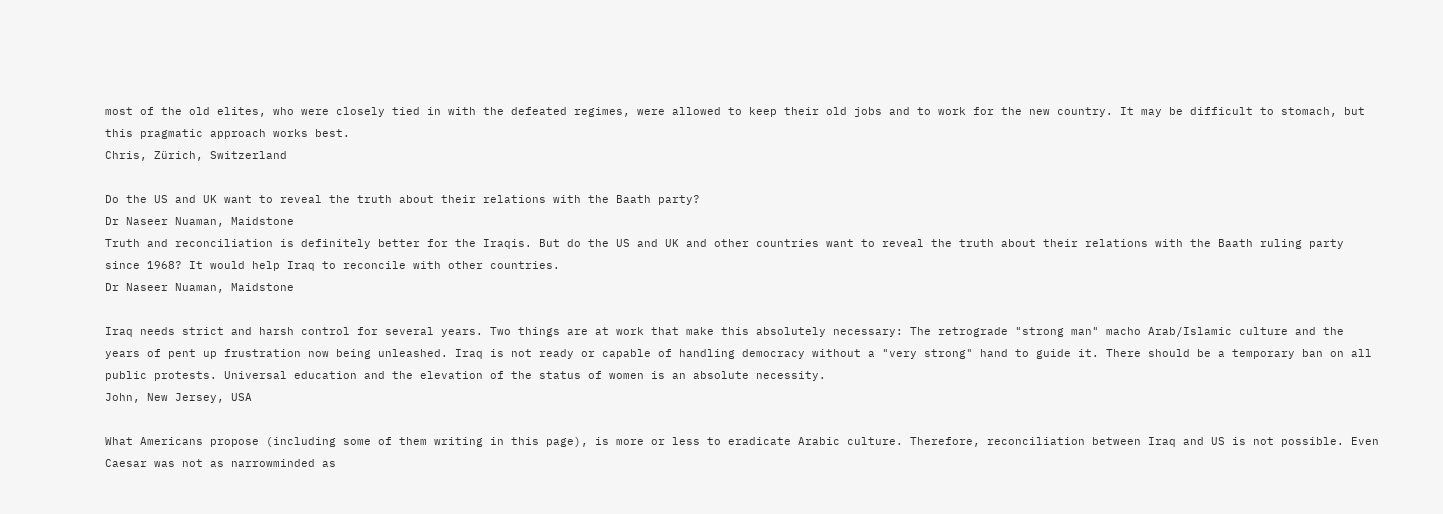most of the old elites, who were closely tied in with the defeated regimes, were allowed to keep their old jobs and to work for the new country. It may be difficult to stomach, but this pragmatic approach works best.
Chris, Zürich, Switzerland

Do the US and UK want to reveal the truth about their relations with the Baath party?
Dr Naseer Nuaman, Maidstone
Truth and reconciliation is definitely better for the Iraqis. But do the US and UK and other countries want to reveal the truth about their relations with the Baath ruling party since 1968? It would help Iraq to reconcile with other countries.
Dr Naseer Nuaman, Maidstone

Iraq needs strict and harsh control for several years. Two things are at work that make this absolutely necessary: The retrograde "strong man" macho Arab/Islamic culture and the years of pent up frustration now being unleashed. Iraq is not ready or capable of handling democracy without a "very strong" hand to guide it. There should be a temporary ban on all public protests. Universal education and the elevation of the status of women is an absolute necessity.
John, New Jersey, USA

What Americans propose (including some of them writing in this page), is more or less to eradicate Arabic culture. Therefore, reconciliation between Iraq and US is not possible. Even Caesar was not as narrowminded as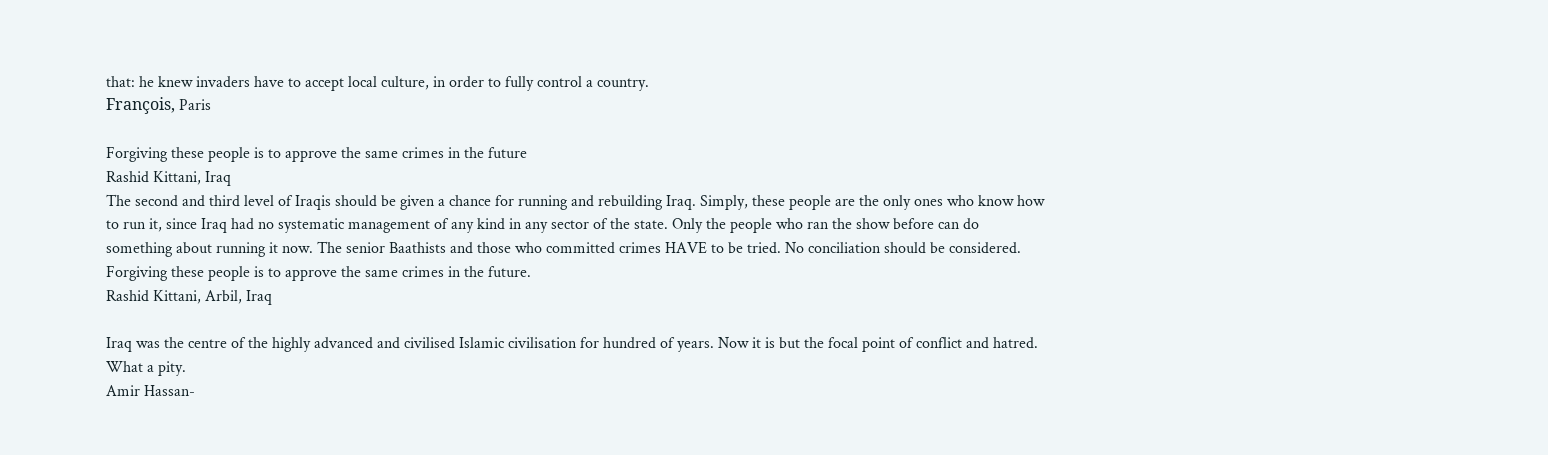that: he knew invaders have to accept local culture, in order to fully control a country.
François, Paris

Forgiving these people is to approve the same crimes in the future
Rashid Kittani, Iraq
The second and third level of Iraqis should be given a chance for running and rebuilding Iraq. Simply, these people are the only ones who know how to run it, since Iraq had no systematic management of any kind in any sector of the state. Only the people who ran the show before can do something about running it now. The senior Baathists and those who committed crimes HAVE to be tried. No conciliation should be considered. Forgiving these people is to approve the same crimes in the future.
Rashid Kittani, Arbil, Iraq

Iraq was the centre of the highly advanced and civilised Islamic civilisation for hundred of years. Now it is but the focal point of conflict and hatred. What a pity.
Amir Hassan-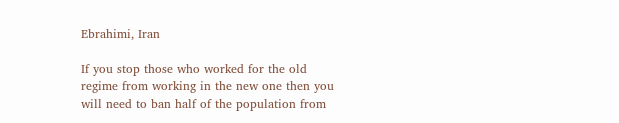Ebrahimi, Iran

If you stop those who worked for the old regime from working in the new one then you will need to ban half of the population from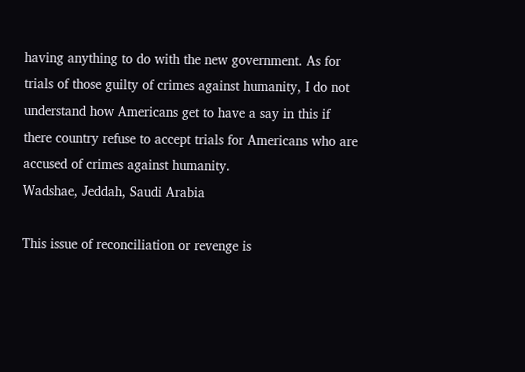having anything to do with the new government. As for trials of those guilty of crimes against humanity, I do not understand how Americans get to have a say in this if there country refuse to accept trials for Americans who are accused of crimes against humanity.
Wadshae, Jeddah, Saudi Arabia

This issue of reconciliation or revenge is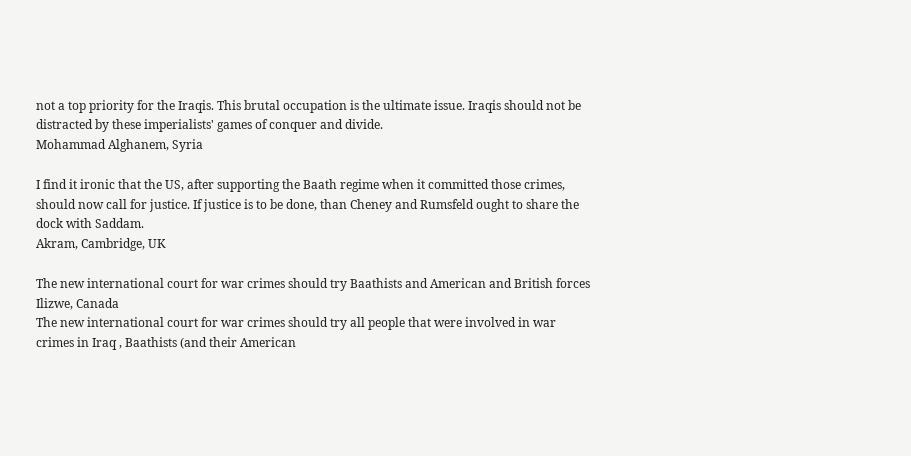not a top priority for the Iraqis. This brutal occupation is the ultimate issue. Iraqis should not be distracted by these imperialists' games of conquer and divide.
Mohammad Alghanem, Syria

I find it ironic that the US, after supporting the Baath regime when it committed those crimes, should now call for justice. If justice is to be done, than Cheney and Rumsfeld ought to share the dock with Saddam.
Akram, Cambridge, UK

The new international court for war crimes should try Baathists and American and British forces
Ilizwe, Canada
The new international court for war crimes should try all people that were involved in war crimes in Iraq , Baathists (and their American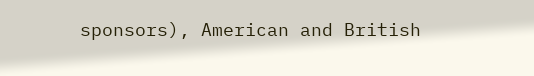sponsors), American and British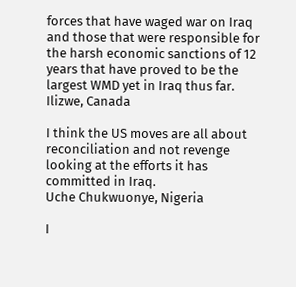forces that have waged war on Iraq and those that were responsible for the harsh economic sanctions of 12 years that have proved to be the largest WMD yet in Iraq thus far.
Ilizwe, Canada

I think the US moves are all about reconciliation and not revenge looking at the efforts it has committed in Iraq.
Uche Chukwuonye, Nigeria

I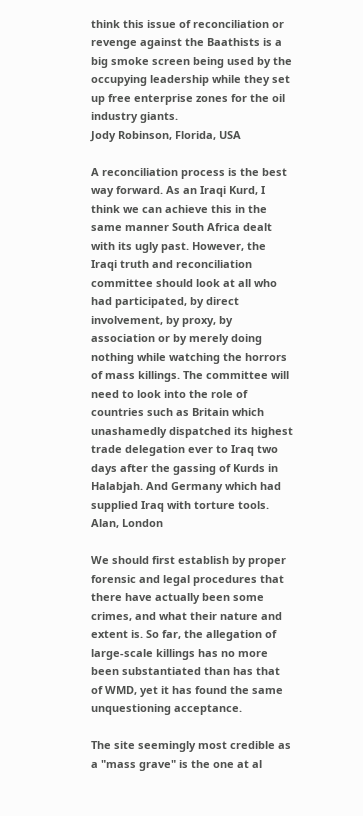think this issue of reconciliation or revenge against the Baathists is a big smoke screen being used by the occupying leadership while they set up free enterprise zones for the oil industry giants.
Jody Robinson, Florida, USA

A reconciliation process is the best way forward. As an Iraqi Kurd, I think we can achieve this in the same manner South Africa dealt with its ugly past. However, the Iraqi truth and reconciliation committee should look at all who had participated, by direct involvement, by proxy, by association or by merely doing nothing while watching the horrors of mass killings. The committee will need to look into the role of countries such as Britain which unashamedly dispatched its highest trade delegation ever to Iraq two days after the gassing of Kurds in Halabjah. And Germany which had supplied Iraq with torture tools.
Alan, London

We should first establish by proper forensic and legal procedures that there have actually been some crimes, and what their nature and extent is. So far, the allegation of large-scale killings has no more been substantiated than has that of WMD, yet it has found the same unquestioning acceptance.

The site seemingly most credible as a "mass grave" is the one at al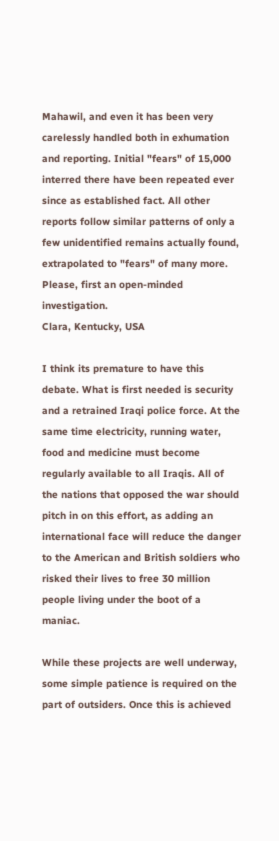Mahawil, and even it has been very carelessly handled both in exhumation and reporting. Initial "fears" of 15,000 interred there have been repeated ever since as established fact. All other reports follow similar patterns of only a few unidentified remains actually found, extrapolated to "fears" of many more. Please, first an open-minded investigation.
Clara, Kentucky, USA

I think its premature to have this debate. What is first needed is security and a retrained Iraqi police force. At the same time electricity, running water, food and medicine must become regularly available to all Iraqis. All of the nations that opposed the war should pitch in on this effort, as adding an international face will reduce the danger to the American and British soldiers who risked their lives to free 30 million people living under the boot of a maniac.

While these projects are well underway, some simple patience is required on the part of outsiders. Once this is achieved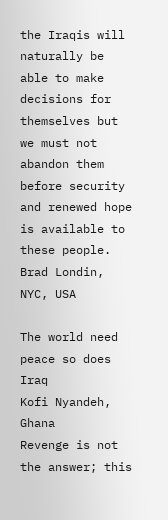the Iraqis will naturally be able to make decisions for themselves but we must not abandon them before security and renewed hope is available to these people.
Brad Londin, NYC, USA

The world need peace so does Iraq
Kofi Nyandeh, Ghana
Revenge is not the answer; this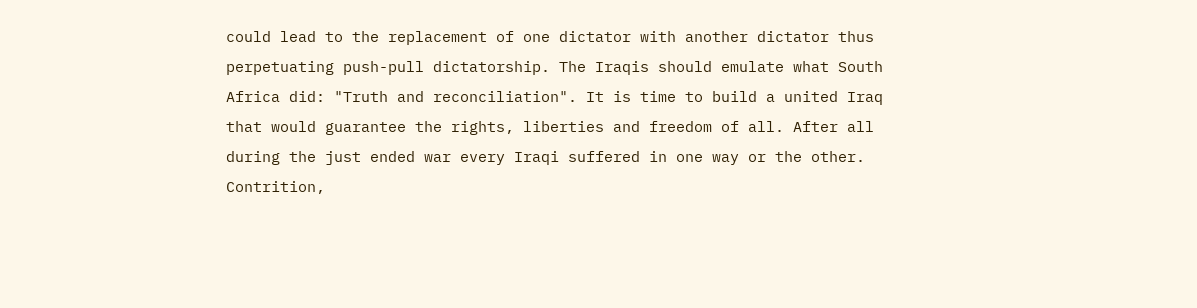could lead to the replacement of one dictator with another dictator thus perpetuating push-pull dictatorship. The Iraqis should emulate what South Africa did: "Truth and reconciliation". It is time to build a united Iraq that would guarantee the rights, liberties and freedom of all. After all during the just ended war every Iraqi suffered in one way or the other. Contrition,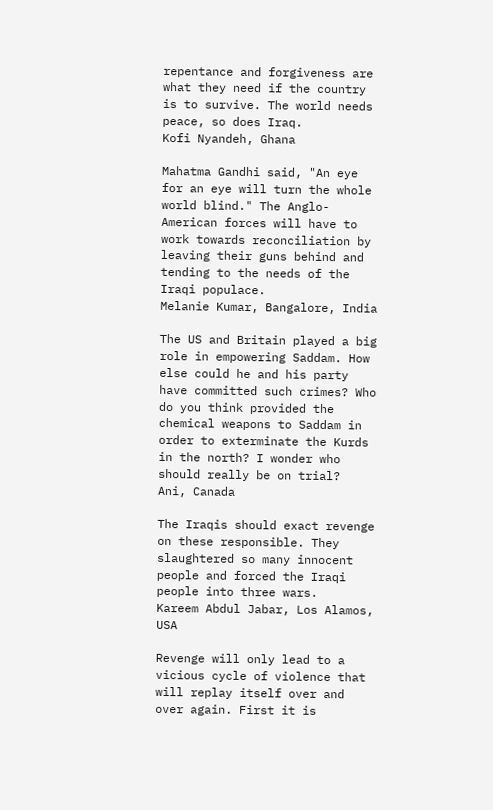repentance and forgiveness are what they need if the country is to survive. The world needs peace, so does Iraq.
Kofi Nyandeh, Ghana

Mahatma Gandhi said, "An eye for an eye will turn the whole world blind." The Anglo-American forces will have to work towards reconciliation by leaving their guns behind and tending to the needs of the Iraqi populace.
Melanie Kumar, Bangalore, India

The US and Britain played a big role in empowering Saddam. How else could he and his party have committed such crimes? Who do you think provided the chemical weapons to Saddam in order to exterminate the Kurds in the north? I wonder who should really be on trial?
Ani, Canada

The Iraqis should exact revenge on these responsible. They slaughtered so many innocent people and forced the Iraqi people into three wars.
Kareem Abdul Jabar, Los Alamos, USA

Revenge will only lead to a vicious cycle of violence that will replay itself over and over again. First it is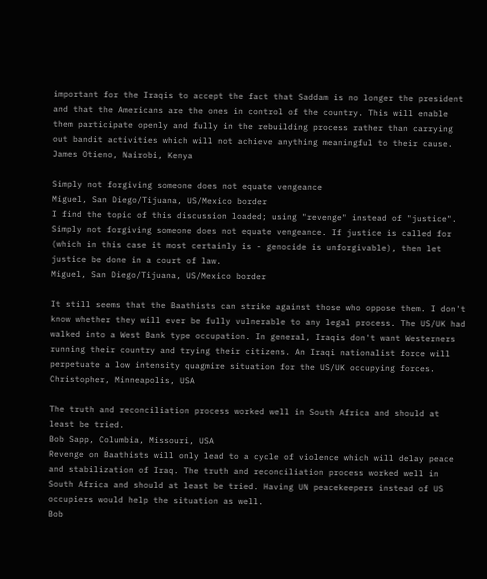important for the Iraqis to accept the fact that Saddam is no longer the president and that the Americans are the ones in control of the country. This will enable them participate openly and fully in the rebuilding process rather than carrying out bandit activities which will not achieve anything meaningful to their cause.
James Otieno, Nairobi, Kenya

Simply not forgiving someone does not equate vengeance
Miguel, San Diego/Tijuana, US/Mexico border
I find the topic of this discussion loaded; using "revenge" instead of "justice". Simply not forgiving someone does not equate vengeance. If justice is called for (which in this case it most certainly is - genocide is unforgivable), then let justice be done in a court of law.
Miguel, San Diego/Tijuana, US/Mexico border

It still seems that the Baathists can strike against those who oppose them. I don't know whether they will ever be fully vulnerable to any legal process. The US/UK had walked into a West Bank type occupation. In general, Iraqis don't want Westerners running their country and trying their citizens. An Iraqi nationalist force will perpetuate a low intensity quagmire situation for the US/UK occupying forces.
Christopher, Minneapolis, USA

The truth and reconciliation process worked well in South Africa and should at least be tried.
Bob Sapp, Columbia, Missouri, USA
Revenge on Baathists will only lead to a cycle of violence which will delay peace and stabilization of Iraq. The truth and reconciliation process worked well in South Africa and should at least be tried. Having UN peacekeepers instead of US occupiers would help the situation as well.
Bob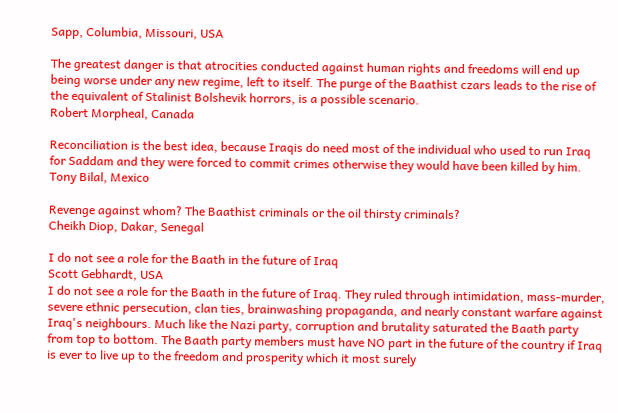Sapp, Columbia, Missouri, USA

The greatest danger is that atrocities conducted against human rights and freedoms will end up being worse under any new regime, left to itself. The purge of the Baathist czars leads to the rise of the equivalent of Stalinist Bolshevik horrors, is a possible scenario.
Robert Morpheal, Canada

Reconciliation is the best idea, because Iraqis do need most of the individual who used to run Iraq for Saddam and they were forced to commit crimes otherwise they would have been killed by him.
Tony Bilal, Mexico

Revenge against whom? The Baathist criminals or the oil thirsty criminals?
Cheikh Diop, Dakar, Senegal

I do not see a role for the Baath in the future of Iraq
Scott Gebhardt, USA
I do not see a role for the Baath in the future of Iraq. They ruled through intimidation, mass-murder, severe ethnic persecution, clan ties, brainwashing propaganda, and nearly constant warfare against Iraq's neighbours. Much like the Nazi party, corruption and brutality saturated the Baath party from top to bottom. The Baath party members must have NO part in the future of the country if Iraq is ever to live up to the freedom and prosperity which it most surely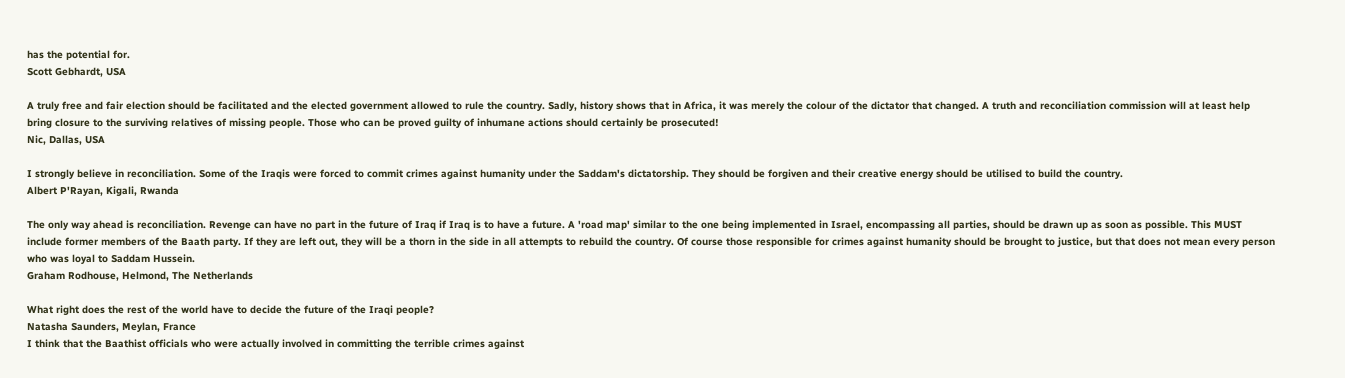has the potential for.
Scott Gebhardt, USA

A truly free and fair election should be facilitated and the elected government allowed to rule the country. Sadly, history shows that in Africa, it was merely the colour of the dictator that changed. A truth and reconciliation commission will at least help bring closure to the surviving relatives of missing people. Those who can be proved guilty of inhumane actions should certainly be prosecuted!
Nic, Dallas, USA

I strongly believe in reconciliation. Some of the Iraqis were forced to commit crimes against humanity under the Saddam's dictatorship. They should be forgiven and their creative energy should be utilised to build the country.
Albert P'Rayan, Kigali, Rwanda

The only way ahead is reconciliation. Revenge can have no part in the future of Iraq if Iraq is to have a future. A 'road map' similar to the one being implemented in Israel, encompassing all parties, should be drawn up as soon as possible. This MUST include former members of the Baath party. If they are left out, they will be a thorn in the side in all attempts to rebuild the country. Of course those responsible for crimes against humanity should be brought to justice, but that does not mean every person who was loyal to Saddam Hussein.
Graham Rodhouse, Helmond, The Netherlands

What right does the rest of the world have to decide the future of the Iraqi people?
Natasha Saunders, Meylan, France
I think that the Baathist officials who were actually involved in committing the terrible crimes against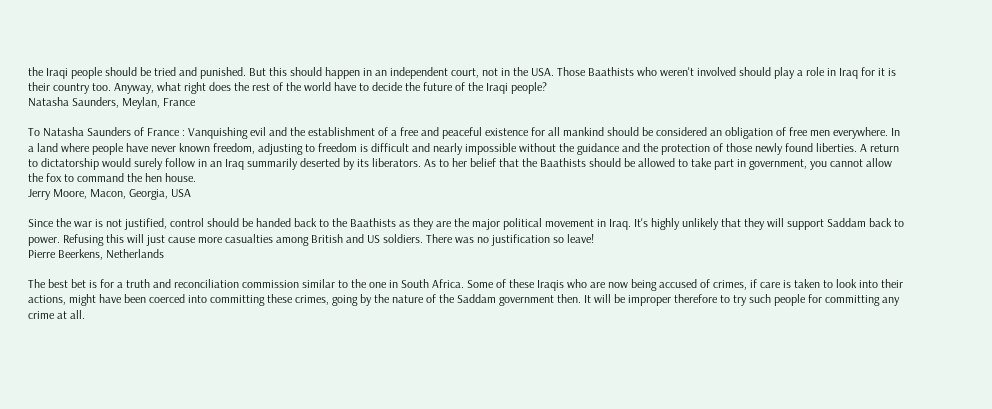the Iraqi people should be tried and punished. But this should happen in an independent court, not in the USA. Those Baathists who weren't involved should play a role in Iraq for it is their country too. Anyway, what right does the rest of the world have to decide the future of the Iraqi people?
Natasha Saunders, Meylan, France

To Natasha Saunders of France : Vanquishing evil and the establishment of a free and peaceful existence for all mankind should be considered an obligation of free men everywhere. In a land where people have never known freedom, adjusting to freedom is difficult and nearly impossible without the guidance and the protection of those newly found liberties. A return to dictatorship would surely follow in an Iraq summarily deserted by its liberators. As to her belief that the Baathists should be allowed to take part in government, you cannot allow the fox to command the hen house.
Jerry Moore, Macon, Georgia, USA

Since the war is not justified, control should be handed back to the Baathists as they are the major political movement in Iraq. It's highly unlikely that they will support Saddam back to power. Refusing this will just cause more casualties among British and US soldiers. There was no justification so leave!
Pierre Beerkens, Netherlands

The best bet is for a truth and reconciliation commission similar to the one in South Africa. Some of these Iraqis who are now being accused of crimes, if care is taken to look into their actions, might have been coerced into committing these crimes, going by the nature of the Saddam government then. It will be improper therefore to try such people for committing any crime at all.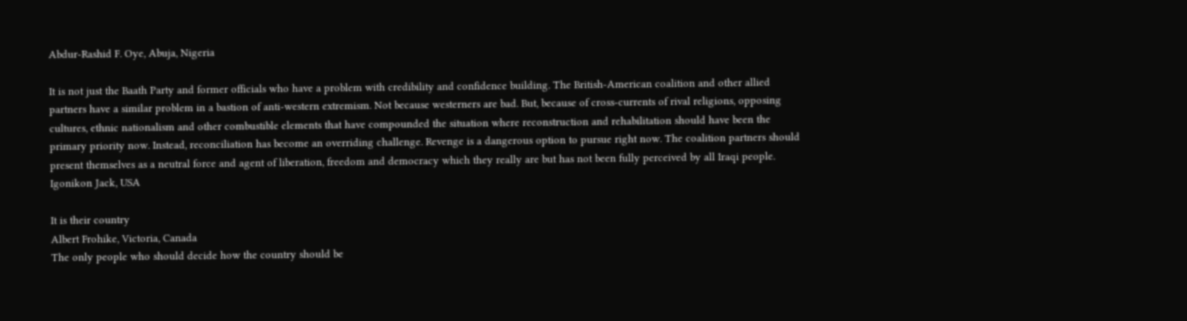Abdur-Rashid F. Oye, Abuja, Nigeria

It is not just the Baath Party and former officials who have a problem with credibility and confidence building. The British-American coalition and other allied partners have a similar problem in a bastion of anti-western extremism. Not because westerners are bad. But, because of cross-currents of rival religions, opposing cultures, ethnic nationalism and other combustible elements that have compounded the situation where reconstruction and rehabilitation should have been the primary priority now. Instead, reconciliation has become an overriding challenge. Revenge is a dangerous option to pursue right now. The coalition partners should present themselves as a neutral force and agent of liberation, freedom and democracy which they really are but has not been fully perceived by all Iraqi people.
Igonikon Jack, USA

It is their country
Albert Frohike, Victoria, Canada
The only people who should decide how the country should be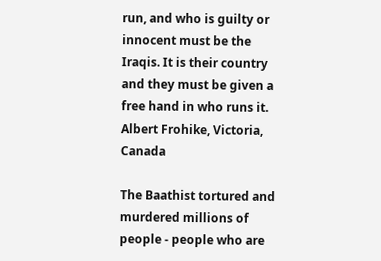run, and who is guilty or innocent must be the Iraqis. It is their country and they must be given a free hand in who runs it.
Albert Frohike, Victoria, Canada

The Baathist tortured and murdered millions of people - people who are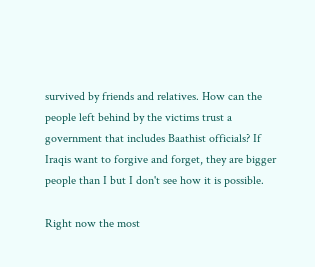survived by friends and relatives. How can the people left behind by the victims trust a government that includes Baathist officials? If Iraqis want to forgive and forget, they are bigger people than I but I don't see how it is possible.

Right now the most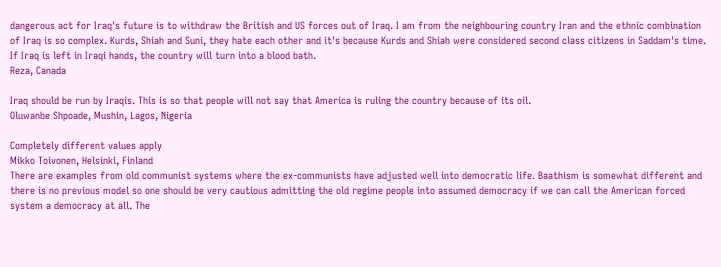dangerous act for Iraq's future is to withdraw the British and US forces out of Iraq. I am from the neighbouring country Iran and the ethnic combination of Iraq is so complex. Kurds, Shiah and Suni, they hate each other and it's because Kurds and Shiah were considered second class citizens in Saddam's time. If Iraq is left in Iraqi hands, the country will turn into a blood bath.
Reza, Canada

Iraq should be run by Iraqis. This is so that people will not say that America is ruling the country because of its oil.
Oluwanbe Shpoade, Mushin, Lagos, Nigeria

Completely different values apply
Mikko Toivonen, Helsinki, Finland
There are examples from old communist systems where the ex-communists have adjusted well into democratic life. Baathism is somewhat different and there is no previous model so one should be very cautious admitting the old regime people into assumed democracy if we can call the American forced system a democracy at all. The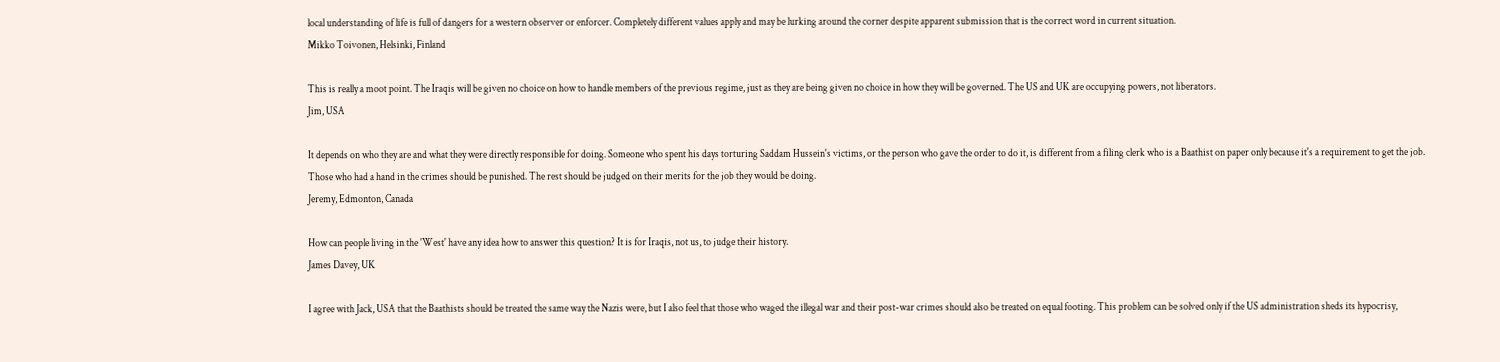local understanding of life is full of dangers for a western observer or enforcer. Completely different values apply and may be lurking around the corner despite apparent submission that is the correct word in current situation.
Mikko Toivonen, Helsinki, Finland

This is really a moot point. The Iraqis will be given no choice on how to handle members of the previous regime, just as they are being given no choice in how they will be governed. The US and UK are occupying powers, not liberators.
Jim, USA

It depends on who they are and what they were directly responsible for doing. Someone who spent his days torturing Saddam Hussein's victims, or the person who gave the order to do it, is different from a filing clerk who is a Baathist on paper only because it's a requirement to get the job. Those who had a hand in the crimes should be punished. The rest should be judged on their merits for the job they would be doing.
Jeremy, Edmonton, Canada

How can people living in the 'West' have any idea how to answer this question? It is for Iraqis, not us, to judge their history.
James Davey, UK

I agree with Jack, USA that the Baathists should be treated the same way the Nazis were, but I also feel that those who waged the illegal war and their post-war crimes should also be treated on equal footing. This problem can be solved only if the US administration sheds its hypocrisy,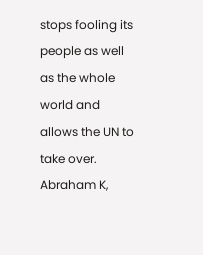stops fooling its people as well as the whole world and allows the UN to take over.
Abraham K,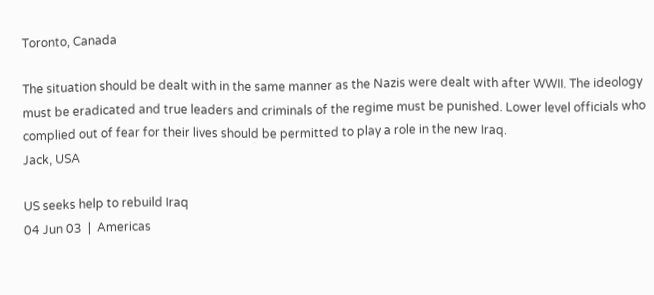Toronto, Canada

The situation should be dealt with in the same manner as the Nazis were dealt with after WWII. The ideology must be eradicated and true leaders and criminals of the regime must be punished. Lower level officials who complied out of fear for their lives should be permitted to play a role in the new Iraq.
Jack, USA

US seeks help to rebuild Iraq
04 Jun 03  |  Americas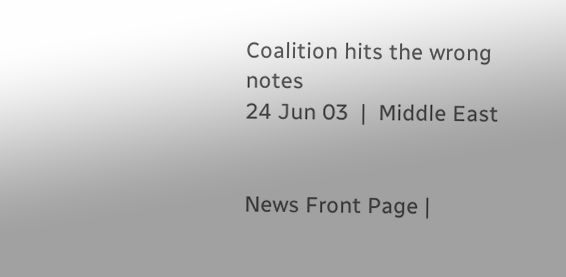Coalition hits the wrong notes
24 Jun 03  |  Middle East


News Front Page |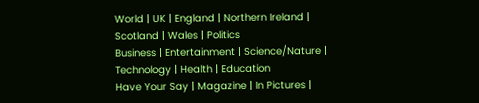World | UK | England | Northern Ireland | Scotland | Wales | Politics
Business | Entertainment | Science/Nature | Technology | Health | Education
Have Your Say | Magazine | In Pictures |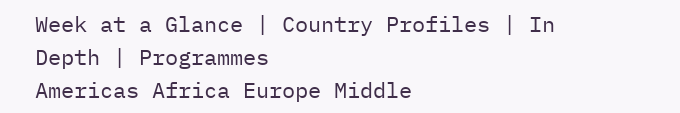Week at a Glance | Country Profiles | In Depth | Programmes
Americas Africa Europe Middle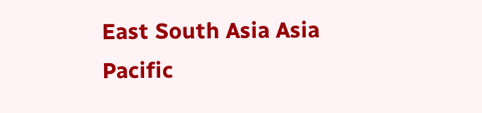East South Asia Asia Pacific